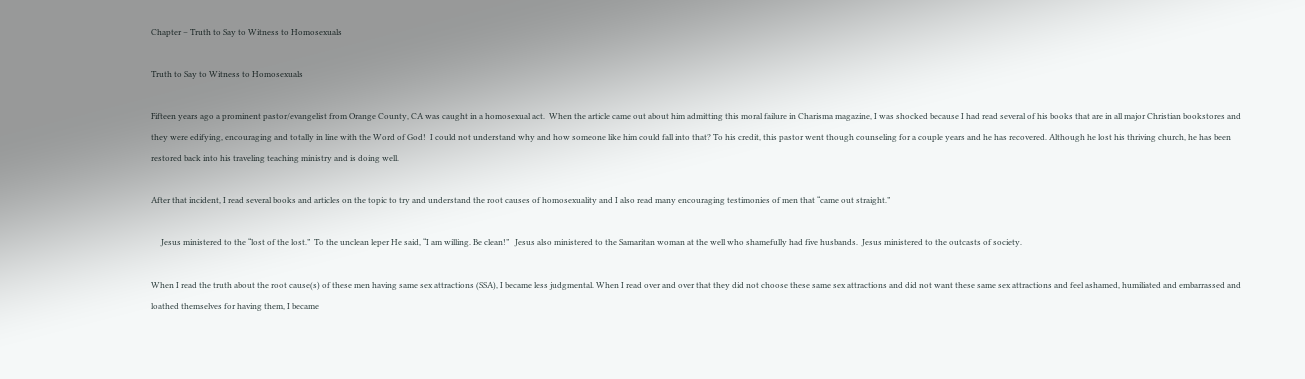Chapter – Truth to Say to Witness to Homosexuals

Truth to Say to Witness to Homosexuals

Fifteen years ago a prominent pastor/evangelist from Orange County, CA was caught in a homosexual act.  When the article came out about him admitting this moral failure in Charisma magazine, I was shocked because I had read several of his books that are in all major Christian bookstores and they were edifying, encouraging and totally in line with the Word of God!  I could not understand why and how someone like him could fall into that? To his credit, this pastor went though counseling for a couple years and he has recovered. Although he lost his thriving church, he has been restored back into his traveling teaching ministry and is doing well.

After that incident, I read several books and articles on the topic to try and understand the root causes of homosexuality and I also read many encouraging testimonies of men that “came out straight.”

     Jesus ministered to the “lost of the lost.”  To the unclean leper He said, “I am willing. Be clean!”   Jesus also ministered to the Samaritan woman at the well who shamefully had five husbands.  Jesus ministered to the outcasts of society.

When I read the truth about the root cause(s) of these men having same sex attractions (SSA), I became less judgmental. When I read over and over that they did not choose these same sex attractions and did not want these same sex attractions and feel ashamed, humiliated and embarrassed and loathed themselves for having them, I became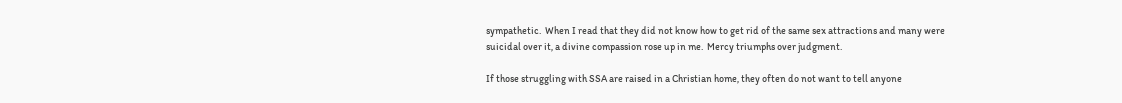sympathetic.  When I read that they did not know how to get rid of the same sex attractions and many were suicidal over it, a divine compassion rose up in me.  Mercy triumphs over judgment.

If those struggling with SSA are raised in a Christian home, they often do not want to tell anyone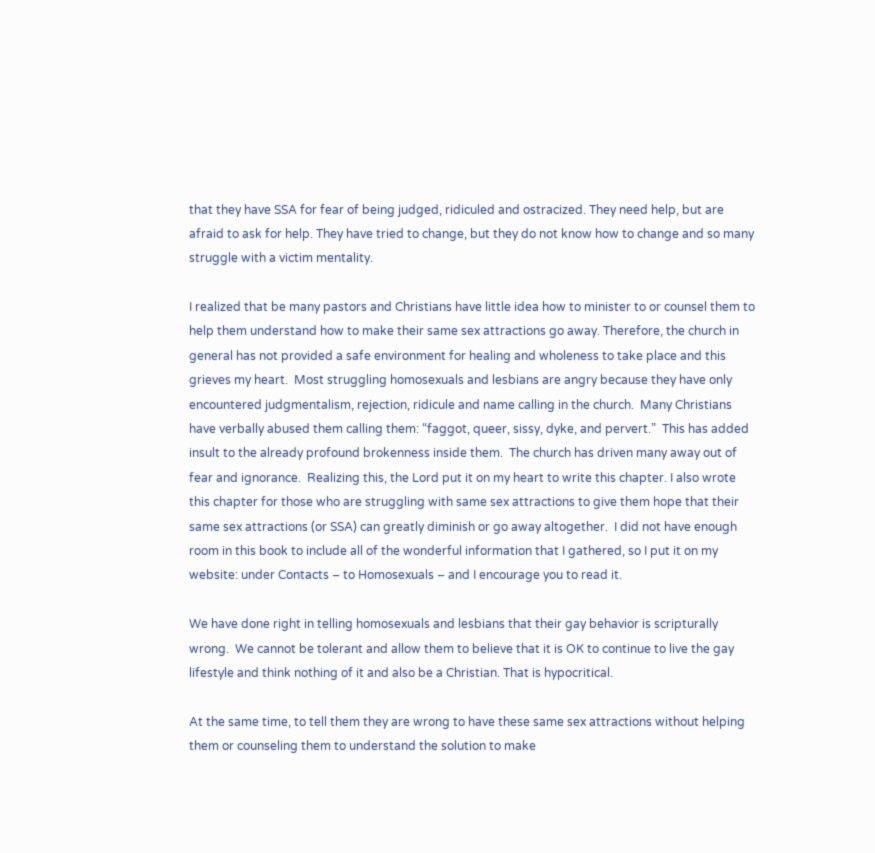that they have SSA for fear of being judged, ridiculed and ostracized. They need help, but are afraid to ask for help. They have tried to change, but they do not know how to change and so many struggle with a victim mentality.

I realized that be many pastors and Christians have little idea how to minister to or counsel them to help them understand how to make their same sex attractions go away. Therefore, the church in general has not provided a safe environment for healing and wholeness to take place and this grieves my heart.  Most struggling homosexuals and lesbians are angry because they have only encountered judgmentalism, rejection, ridicule and name calling in the church.  Many Christians have verbally abused them calling them: “faggot, queer, sissy, dyke, and pervert.”  This has added insult to the already profound brokenness inside them.  The church has driven many away out of fear and ignorance.  Realizing this, the Lord put it on my heart to write this chapter. I also wrote this chapter for those who are struggling with same sex attractions to give them hope that their same sex attractions (or SSA) can greatly diminish or go away altogether.  I did not have enough room in this book to include all of the wonderful information that I gathered, so I put it on my website: under Contacts – to Homosexuals – and I encourage you to read it.

We have done right in telling homosexuals and lesbians that their gay behavior is scripturally wrong.  We cannot be tolerant and allow them to believe that it is OK to continue to live the gay lifestyle and think nothing of it and also be a Christian. That is hypocritical.

At the same time, to tell them they are wrong to have these same sex attractions without helping them or counseling them to understand the solution to make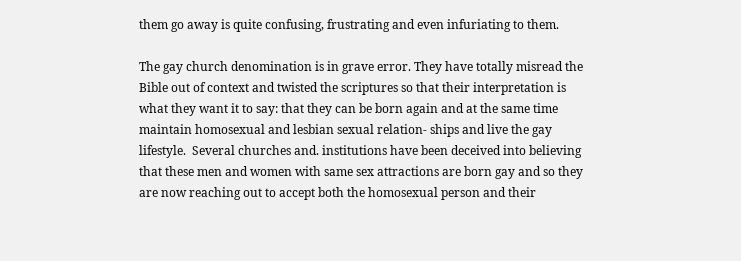them go away is quite confusing, frustrating and even infuriating to them.

The gay church denomination is in grave error. They have totally misread the Bible out of context and twisted the scriptures so that their interpretation is what they want it to say: that they can be born again and at the same time maintain homosexual and lesbian sexual relation- ships and live the gay lifestyle.  Several churches and. institutions have been deceived into believing that these men and women with same sex attractions are born gay and so they are now reaching out to accept both the homosexual person and their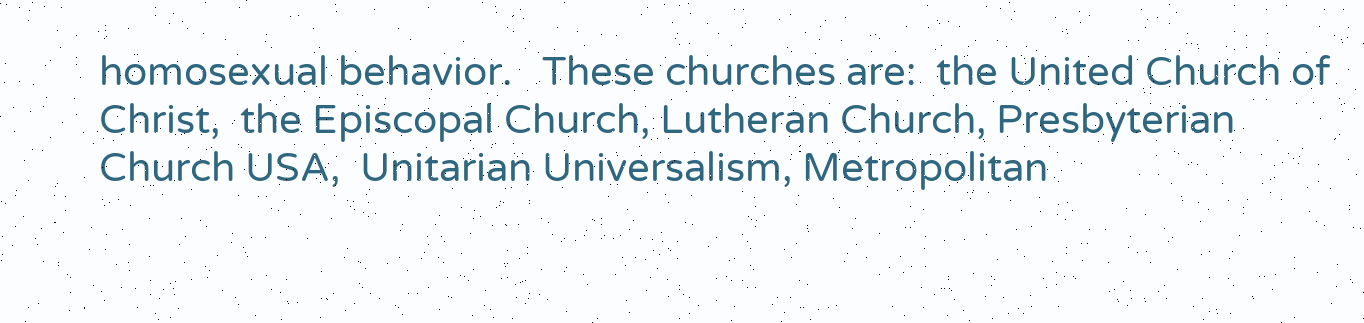homosexual behavior.   These churches are:  the United Church of Christ,  the Episcopal Church, Lutheran Church, Presbyterian Church USA,  Unitarian Universalism, Metropolitan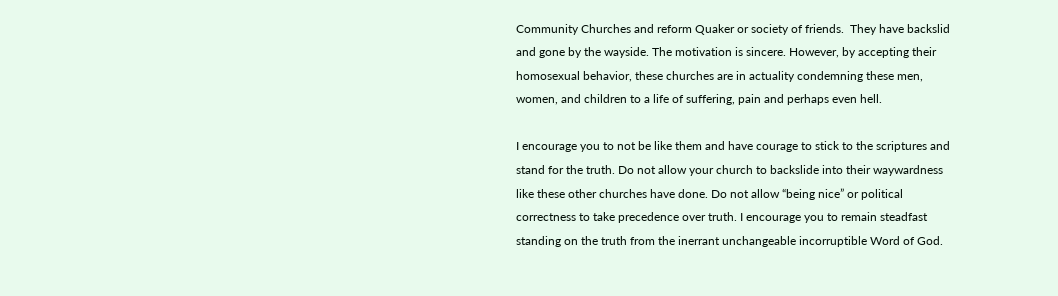Community Churches and reform Quaker or society of friends.  They have backslid and gone by the wayside. The motivation is sincere. However, by accepting their homosexual behavior, these churches are in actuality condemning these men, women, and children to a life of suffering, pain and perhaps even hell.

I encourage you to not be like them and have courage to stick to the scriptures and stand for the truth. Do not allow your church to backslide into their waywardness like these other churches have done. Do not allow “being nice” or political correctness to take precedence over truth. I encourage you to remain steadfast standing on the truth from the inerrant unchangeable incorruptible Word of God.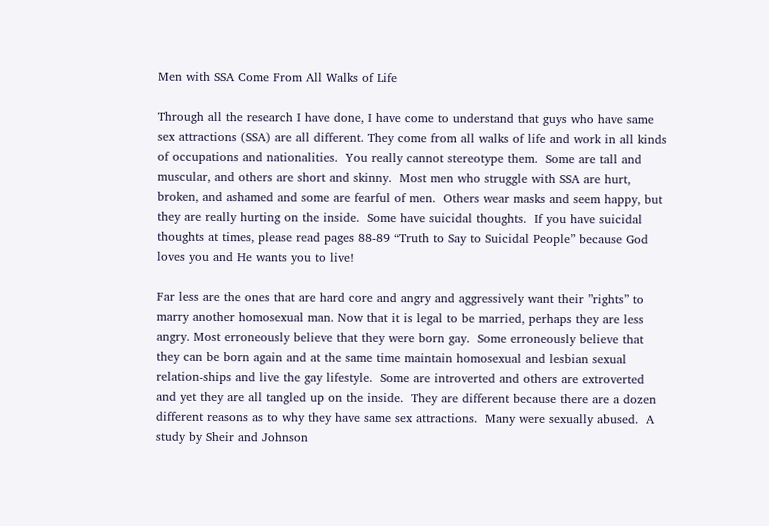Men with SSA Come From All Walks of Life

Through all the research I have done, I have come to understand that guys who have same sex attractions (SSA) are all different. They come from all walks of life and work in all kinds of occupations and nationalities.  You really cannot stereotype them.  Some are tall and muscular, and others are short and skinny.  Most men who struggle with SSA are hurt, broken, and ashamed and some are fearful of men.  Others wear masks and seem happy, but they are really hurting on the inside.  Some have suicidal thoughts.  If you have suicidal thoughts at times, please read pages 88-89 “Truth to Say to Suicidal People” because God loves you and He wants you to live!

Far less are the ones that are hard core and angry and aggressively want their ”rights” to marry another homosexual man. Now that it is legal to be married, perhaps they are less angry. Most erroneously believe that they were born gay.  Some erroneously believe that they can be born again and at the same time maintain homosexual and lesbian sexual relation-ships and live the gay lifestyle.  Some are introverted and others are extroverted and yet they are all tangled up on the inside.  They are different because there are a dozen different reasons as to why they have same sex attractions.  Many were sexually abused.  A study by Sheir and Johnson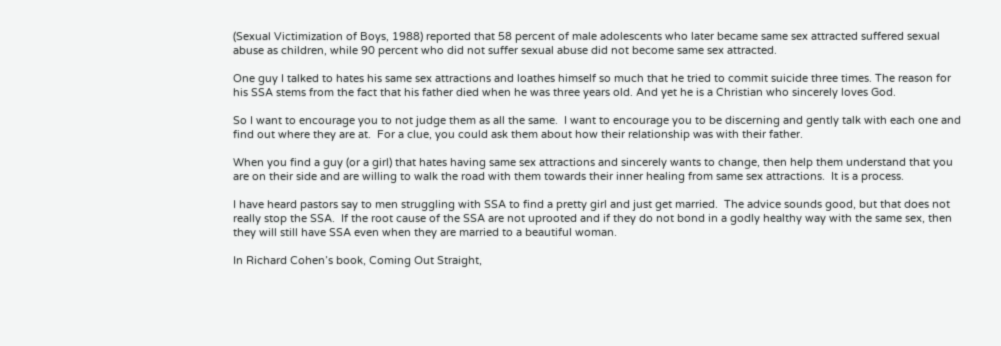(Sexual Victimization of Boys, 1988) reported that 58 percent of male adolescents who later became same sex attracted suffered sexual abuse as children, while 90 percent who did not suffer sexual abuse did not become same sex attracted.

One guy I talked to hates his same sex attractions and loathes himself so much that he tried to commit suicide three times. The reason for his SSA stems from the fact that his father died when he was three years old. And yet he is a Christian who sincerely loves God.

So I want to encourage you to not judge them as all the same.  I want to encourage you to be discerning and gently talk with each one and find out where they are at.  For a clue, you could ask them about how their relationship was with their father.

When you find a guy (or a girl) that hates having same sex attractions and sincerely wants to change, then help them understand that you are on their side and are willing to walk the road with them towards their inner healing from same sex attractions.  It is a process.

I have heard pastors say to men struggling with SSA to find a pretty girl and just get married.  The advice sounds good, but that does not really stop the SSA.  If the root cause of the SSA are not uprooted and if they do not bond in a godly healthy way with the same sex, then they will still have SSA even when they are married to a beautiful woman.

In Richard Cohen’s book, Coming Out Straight,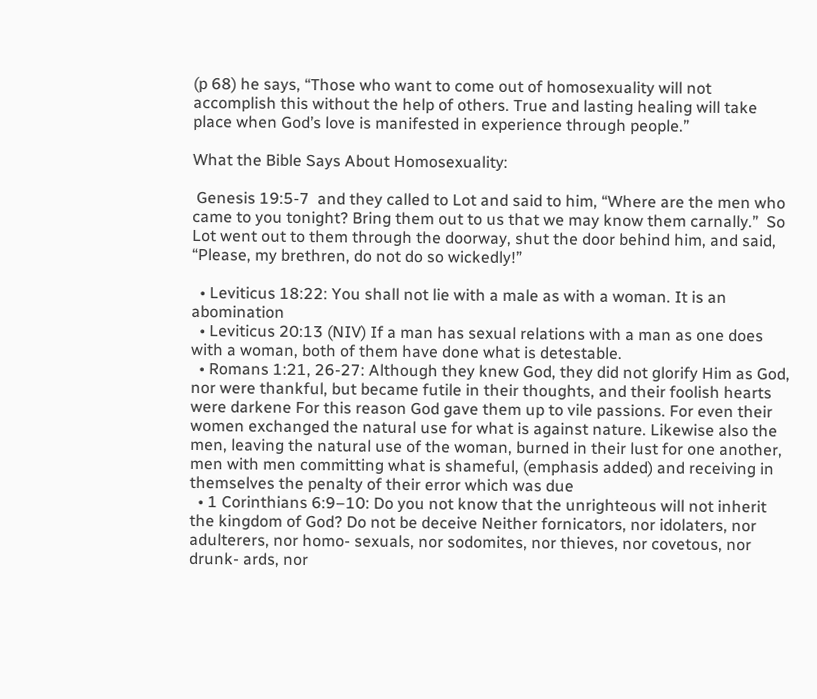(p 68) he says, “Those who want to come out of homosexuality will not accomplish this without the help of others. True and lasting healing will take place when God’s love is manifested in experience through people.”

What the Bible Says About Homosexuality:

 Genesis 19:5-7  and they called to Lot and said to him, “Where are the men who came to you tonight? Bring them out to us that we may know them carnally.”  So Lot went out to them through the doorway, shut the door behind him, and said, “Please, my brethren, do not do so wickedly!”

  • Leviticus 18:22: You shall not lie with a male as with a woman. It is an abomination
  • Leviticus 20:13 (NIV) If a man has sexual relations with a man as one does with a woman, both of them have done what is detestable.
  • Romans 1:21, 26-27: Although they knew God, they did not glorify Him as God, nor were thankful, but became futile in their thoughts, and their foolish hearts were darkene For this reason God gave them up to vile passions. For even their women exchanged the natural use for what is against nature. Likewise also the men, leaving the natural use of the woman, burned in their lust for one another, men with men committing what is shameful, (emphasis added) and receiving in themselves the penalty of their error which was due
  • 1 Corinthians 6:9–10: Do you not know that the unrighteous will not inherit the kingdom of God? Do not be deceive Neither fornicators, nor idolaters, nor adulterers, nor homo- sexuals, nor sodomites, nor thieves, nor covetous, nor drunk- ards, nor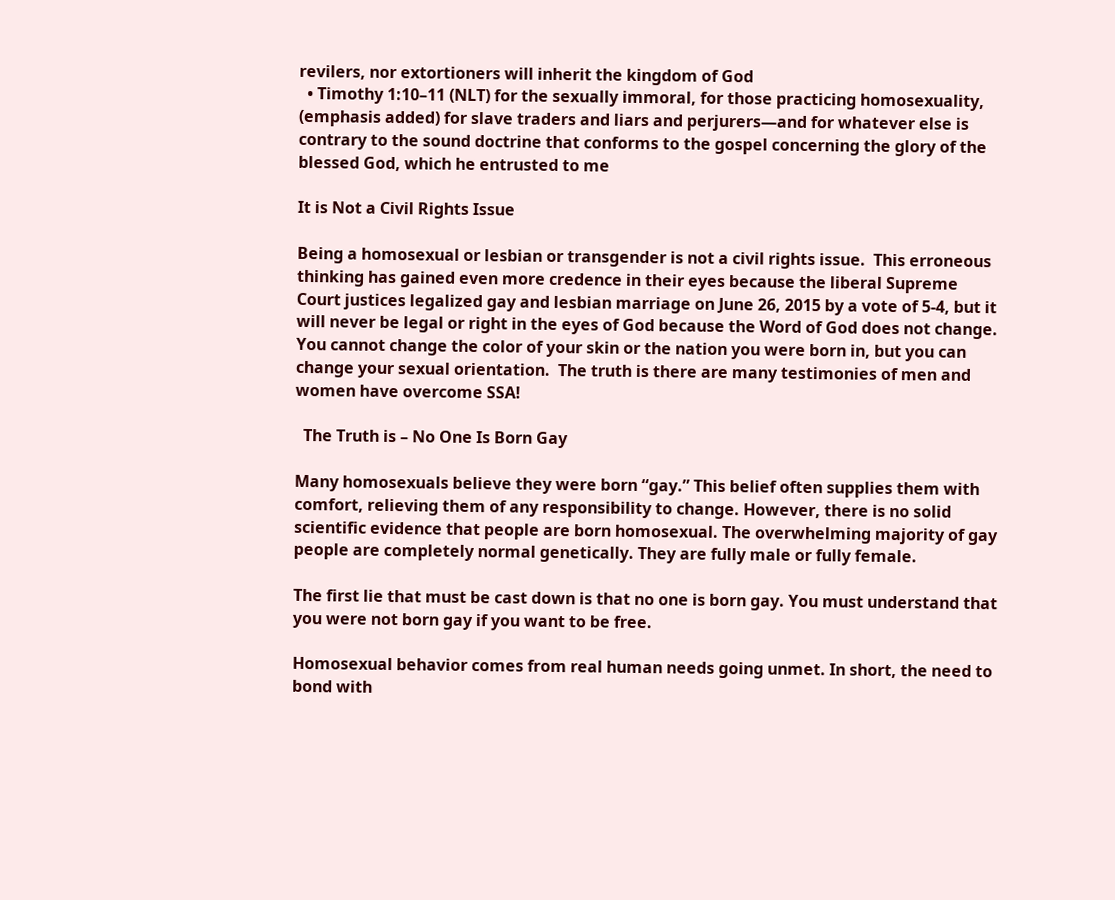revilers, nor extortioners will inherit the kingdom of God
  • Timothy 1:10–11 (NLT) for the sexually immoral, for those practicing homosexuality, (emphasis added) for slave traders and liars and perjurers—and for whatever else is contrary to the sound doctrine that conforms to the gospel concerning the glory of the blessed God, which he entrusted to me

It is Not a Civil Rights Issue

Being a homosexual or lesbian or transgender is not a civil rights issue.  This erroneous thinking has gained even more credence in their eyes because the liberal Supreme Court justices legalized gay and lesbian marriage on June 26, 2015 by a vote of 5-4, but it will never be legal or right in the eyes of God because the Word of God does not change. You cannot change the color of your skin or the nation you were born in, but you can change your sexual orientation.  The truth is there are many testimonies of men and women have overcome SSA!

  The Truth is – No One Is Born Gay

Many homosexuals believe they were born “gay.” This belief often supplies them with comfort, relieving them of any responsibility to change. However, there is no solid scientific evidence that people are born homosexual. The overwhelming majority of gay people are completely normal genetically. They are fully male or fully female.

The first lie that must be cast down is that no one is born gay. You must understand that you were not born gay if you want to be free.

Homosexual behavior comes from real human needs going unmet. In short, the need to bond with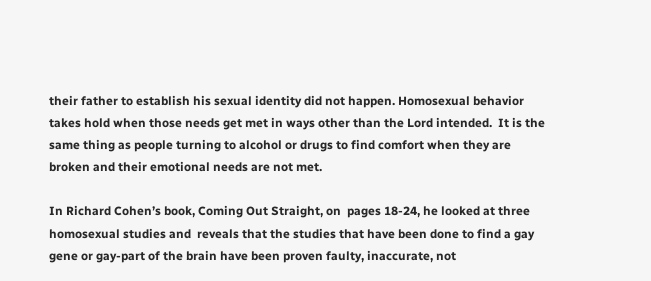their father to establish his sexual identity did not happen. Homosexual behavior takes hold when those needs get met in ways other than the Lord intended.  It is the same thing as people turning to alcohol or drugs to find comfort when they are broken and their emotional needs are not met.

In Richard Cohen’s book, Coming Out Straight, on  pages 18-24, he looked at three homosexual studies and  reveals that the studies that have been done to find a gay gene or gay-part of the brain have been proven faulty, inaccurate, not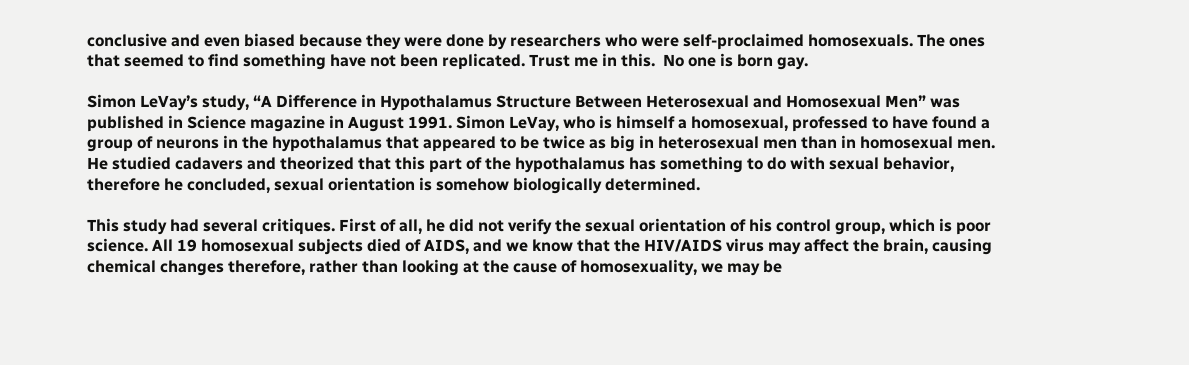conclusive and even biased because they were done by researchers who were self-proclaimed homosexuals. The ones that seemed to find something have not been replicated. Trust me in this.  No one is born gay.

Simon LeVay’s study, “A Difference in Hypothalamus Structure Between Heterosexual and Homosexual Men” was published in Science magazine in August 1991. Simon LeVay, who is himself a homosexual, professed to have found a group of neurons in the hypothalamus that appeared to be twice as big in heterosexual men than in homosexual men. He studied cadavers and theorized that this part of the hypothalamus has something to do with sexual behavior, therefore he concluded, sexual orientation is somehow biologically determined.

This study had several critiques. First of all, he did not verify the sexual orientation of his control group, which is poor science. All 19 homosexual subjects died of AIDS, and we know that the HIV/AIDS virus may affect the brain, causing chemical changes therefore, rather than looking at the cause of homosexuality, we may be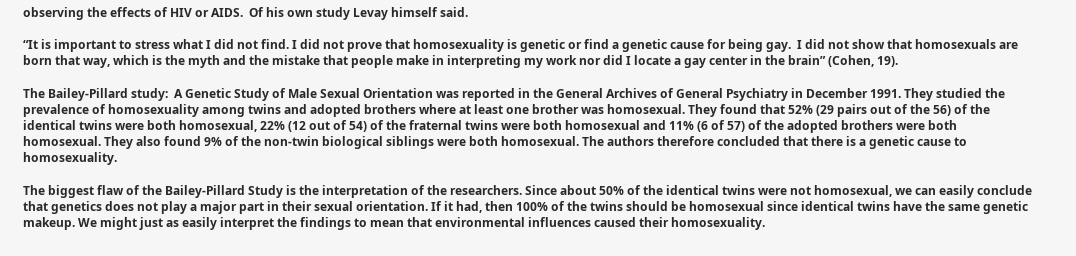observing the effects of HIV or AIDS.  Of his own study Levay himself said.

“It is important to stress what I did not find. I did not prove that homosexuality is genetic or find a genetic cause for being gay.  I did not show that homosexuals are born that way, which is the myth and the mistake that people make in interpreting my work nor did I locate a gay center in the brain” (Cohen, 19).

The Bailey-Pillard study:  A Genetic Study of Male Sexual Orientation was reported in the General Archives of General Psychiatry in December 1991. They studied the prevalence of homosexuality among twins and adopted brothers where at least one brother was homosexual. They found that 52% (29 pairs out of the 56) of the identical twins were both homosexual, 22% (12 out of 54) of the fraternal twins were both homosexual and 11% (6 of 57) of the adopted brothers were both homosexual. They also found 9% of the non-twin biological siblings were both homosexual. The authors therefore concluded that there is a genetic cause to homosexuality.

The biggest flaw of the Bailey-Pillard Study is the interpretation of the researchers. Since about 50% of the identical twins were not homosexual, we can easily conclude that genetics does not play a major part in their sexual orientation. If it had, then 100% of the twins should be homosexual since identical twins have the same genetic makeup. We might just as easily interpret the findings to mean that environmental influences caused their homosexuality.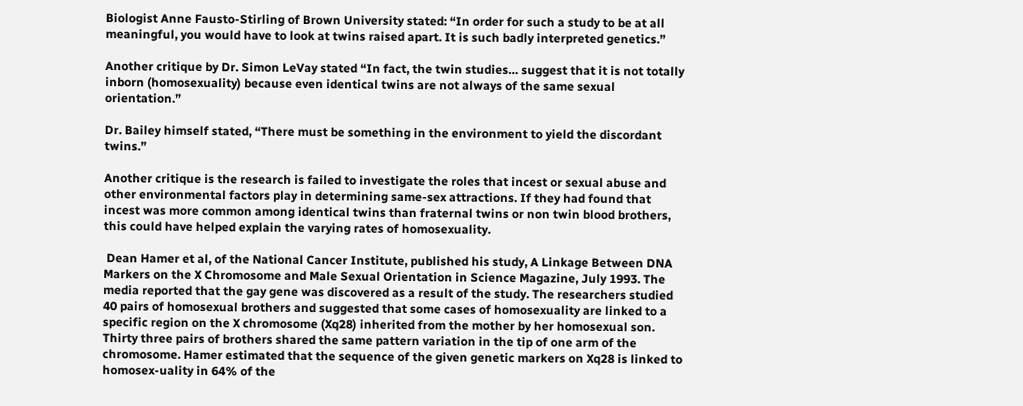Biologist Anne Fausto-Stirling of Brown University stated: “In order for such a study to be at all meaningful, you would have to look at twins raised apart. It is such badly interpreted genetics.”

Another critique by Dr. Simon LeVay stated “In fact, the twin studies… suggest that it is not totally inborn (homosexuality) because even identical twins are not always of the same sexual orientation.”

Dr. Bailey himself stated, “There must be something in the environment to yield the discordant twins.”

Another critique is the research is failed to investigate the roles that incest or sexual abuse and other environmental factors play in determining same-sex attractions. If they had found that incest was more common among identical twins than fraternal twins or non twin blood brothers, this could have helped explain the varying rates of homosexuality.

 Dean Hamer et al, of the National Cancer Institute, published his study, A Linkage Between DNA Markers on the X Chromosome and Male Sexual Orientation in Science Magazine, July 1993. The media reported that the gay gene was discovered as a result of the study. The researchers studied 40 pairs of homosexual brothers and suggested that some cases of homosexuality are linked to a specific region on the X chromosome (Xq28) inherited from the mother by her homosexual son. Thirty three pairs of brothers shared the same pattern variation in the tip of one arm of the chromosome. Hamer estimated that the sequence of the given genetic markers on Xq28 is linked to homosex-uality in 64% of the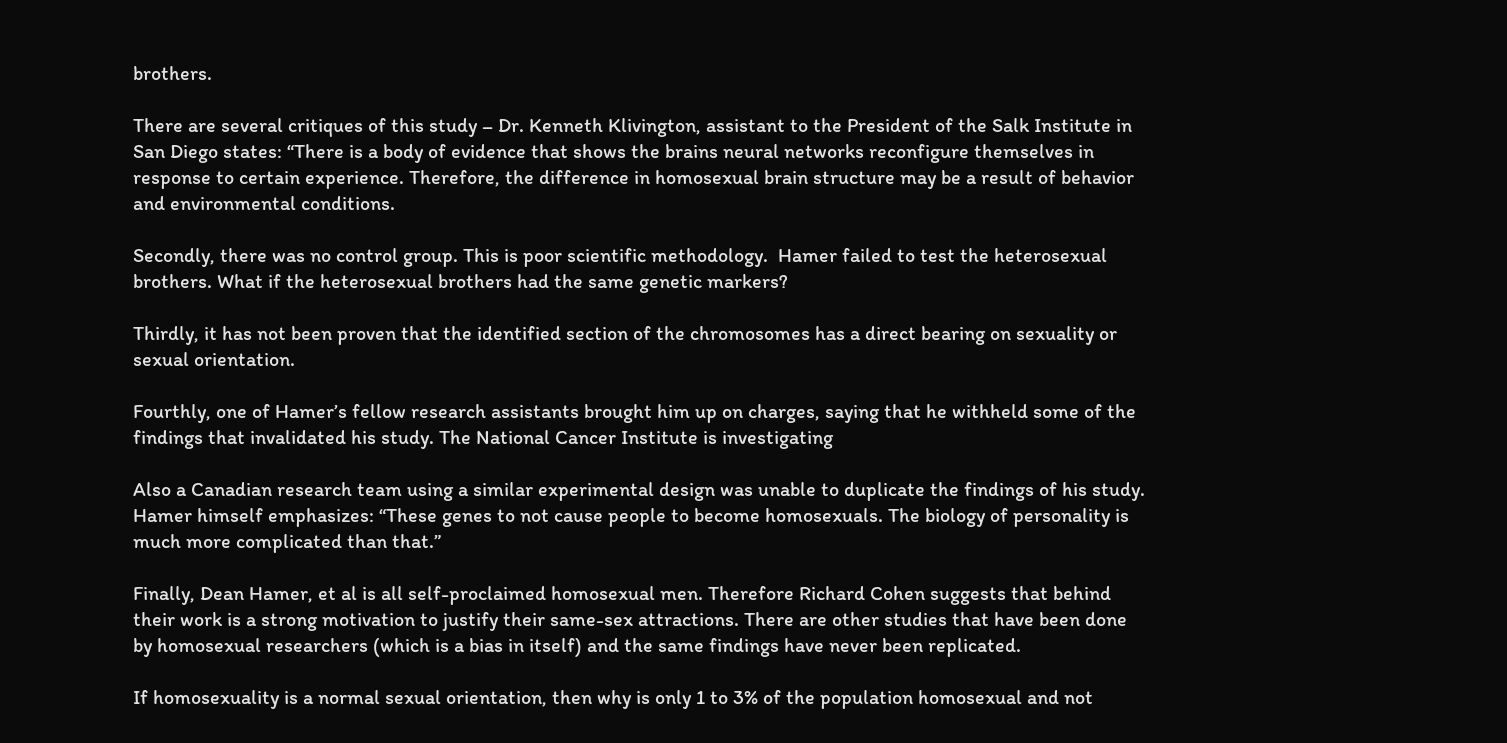brothers.

There are several critiques of this study – Dr. Kenneth Klivington, assistant to the President of the Salk Institute in San Diego states: “There is a body of evidence that shows the brains neural networks reconfigure themselves in response to certain experience. Therefore, the difference in homosexual brain structure may be a result of behavior and environmental conditions.

Secondly, there was no control group. This is poor scientific methodology.  Hamer failed to test the heterosexual brothers. What if the heterosexual brothers had the same genetic markers?

Thirdly, it has not been proven that the identified section of the chromosomes has a direct bearing on sexuality or sexual orientation.

Fourthly, one of Hamer’s fellow research assistants brought him up on charges, saying that he withheld some of the findings that invalidated his study. The National Cancer Institute is investigating

Also a Canadian research team using a similar experimental design was unable to duplicate the findings of his study. Hamer himself emphasizes: “These genes to not cause people to become homosexuals. The biology of personality is much more complicated than that.”

Finally, Dean Hamer, et al is all self-proclaimed homosexual men. Therefore Richard Cohen suggests that behind their work is a strong motivation to justify their same-sex attractions. There are other studies that have been done by homosexual researchers (which is a bias in itself) and the same findings have never been replicated.

If homosexuality is a normal sexual orientation, then why is only 1 to 3% of the population homosexual and not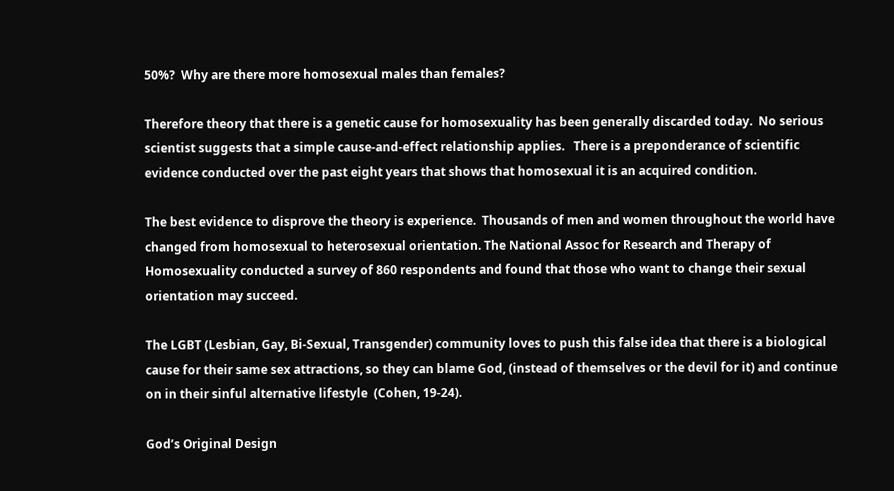50%?  Why are there more homosexual males than females?

Therefore theory that there is a genetic cause for homosexuality has been generally discarded today.  No serious scientist suggests that a simple cause-and-effect relationship applies.   There is a preponderance of scientific evidence conducted over the past eight years that shows that homosexual it is an acquired condition.

The best evidence to disprove the theory is experience.  Thousands of men and women throughout the world have changed from homosexual to heterosexual orientation. The National Assoc for Research and Therapy of Homosexuality conducted a survey of 860 respondents and found that those who want to change their sexual orientation may succeed.

The LGBT (Lesbian, Gay, Bi-Sexual, Transgender) community loves to push this false idea that there is a biological cause for their same sex attractions, so they can blame God, (instead of themselves or the devil for it) and continue on in their sinful alternative lifestyle  (Cohen, 19-24).

God’s Original Design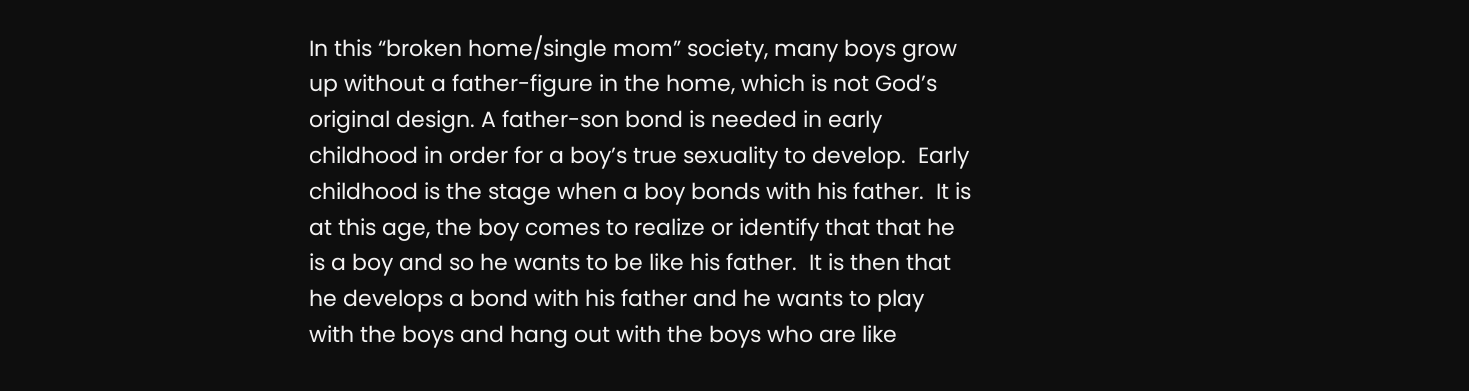In this “broken home/single mom” society, many boys grow up without a father-figure in the home, which is not God’s original design. A father-son bond is needed in early childhood in order for a boy’s true sexuality to develop.  Early childhood is the stage when a boy bonds with his father.  It is at this age, the boy comes to realize or identify that that he is a boy and so he wants to be like his father.  It is then that he develops a bond with his father and he wants to play with the boys and hang out with the boys who are like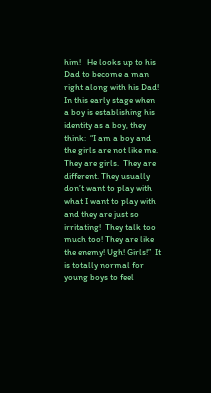him!   He looks up to his Dad to become a man right along with his Dad!   In this early stage when a boy is establishing his identity as a boy, they think:  “I am a boy and the girls are not like me. They are girls.  They are different. They usually don’t want to play with what I want to play with and they are just so irritating!  They talk too much too! They are like the enemy! Ugh! Girls!”  It is totally normal for young boys to feel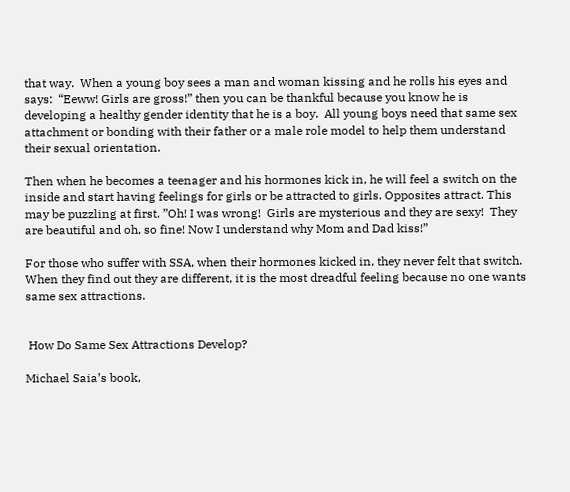that way.  When a young boy sees a man and woman kissing and he rolls his eyes and says:  “Eeww! Girls are gross!” then you can be thankful because you know he is developing a healthy gender identity that he is a boy.  All young boys need that same sex attachment or bonding with their father or a male role model to help them understand their sexual orientation.

Then when he becomes a teenager and his hormones kick in, he will feel a switch on the inside and start having feelings for girls or be attracted to girls. Opposites attract. This may be puzzling at first. ”Oh! I was wrong!  Girls are mysterious and they are sexy!  They are beautiful and oh, so fine! Now I understand why Mom and Dad kiss!”

For those who suffer with SSA, when their hormones kicked in, they never felt that switch.  When they find out they are different, it is the most dreadful feeling because no one wants same sex attractions.


 How Do Same Sex Attractions Develop?

Michael Saia’s book,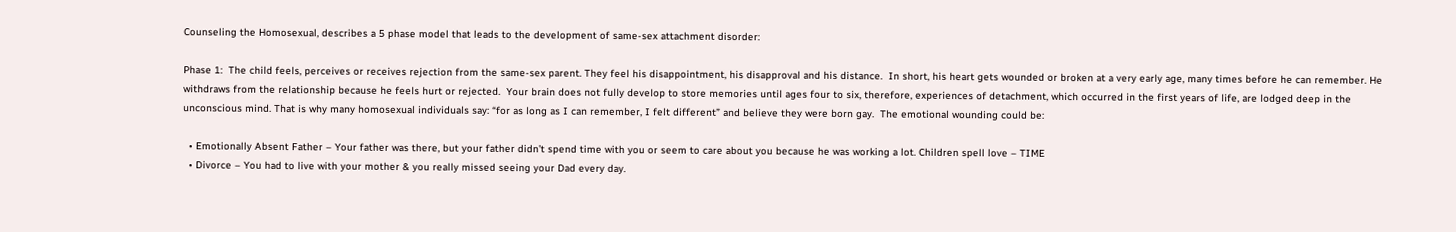Counseling the Homosexual, describes a 5 phase model that leads to the development of same-sex attachment disorder:

Phase 1:  The child feels, perceives or receives rejection from the same-sex parent. They feel his disappointment, his disapproval and his distance.  In short, his heart gets wounded or broken at a very early age, many times before he can remember. He withdraws from the relationship because he feels hurt or rejected.  Your brain does not fully develop to store memories until ages four to six, therefore, experiences of detachment, which occurred in the first years of life, are lodged deep in the unconscious mind. That is why many homosexual individuals say: “for as long as I can remember, I felt different” and believe they were born gay.  The emotional wounding could be:

  • Emotionally Absent Father – Your father was there, but your father didn’t spend time with you or seem to care about you because he was working a lot. Children spell love – TIME
  • Divorce – You had to live with your mother & you really missed seeing your Dad every day.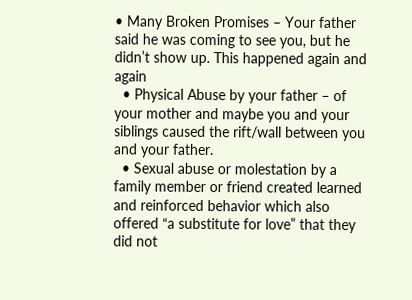• Many Broken Promises – Your father said he was coming to see you, but he didn’t show up. This happened again and again
  • Physical Abuse by your father – of your mother and maybe you and your siblings caused the rift/wall between you and your father.
  • Sexual abuse or molestation by a family member or friend created learned and reinforced behavior which also offered “a substitute for love” that they did not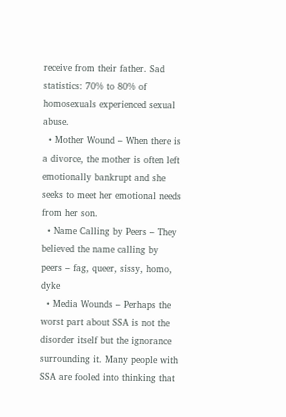receive from their father. Sad statistics: 70% to 80% of homosexuals experienced sexual abuse.
  • Mother Wound – When there is a divorce, the mother is often left emotionally bankrupt and she seeks to meet her emotional needs from her son.
  • Name Calling by Peers – They believed the name calling by peers – fag, queer, sissy, homo, dyke
  • Media Wounds – Perhaps the worst part about SSA is not the disorder itself but the ignorance surrounding it. Many people with SSA are fooled into thinking that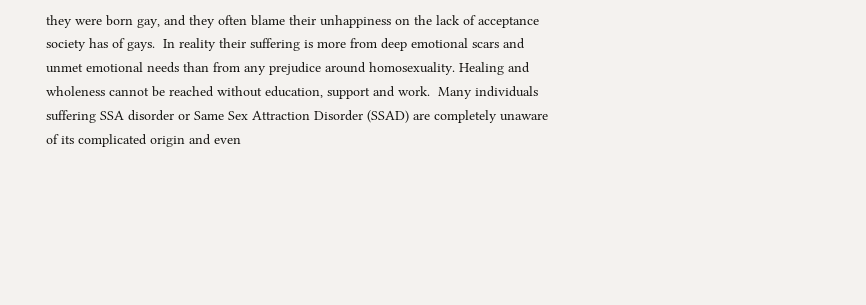they were born gay, and they often blame their unhappiness on the lack of acceptance society has of gays.  In reality their suffering is more from deep emotional scars and unmet emotional needs than from any prejudice around homosexuality. Healing and wholeness cannot be reached without education, support and work.  Many individuals suffering SSA disorder or Same Sex Attraction Disorder (SSAD) are completely unaware of its complicated origin and even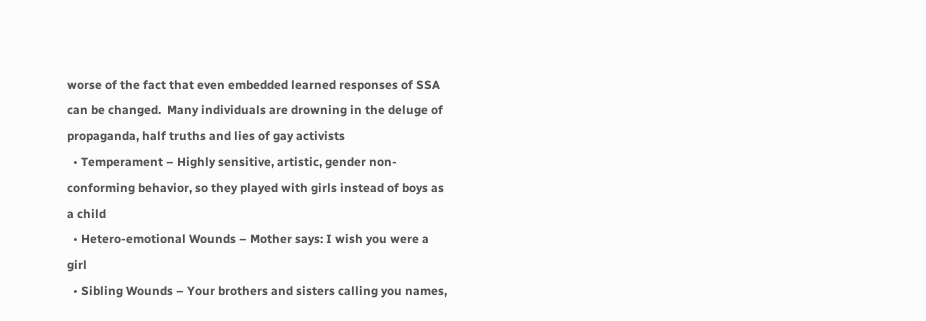worse of the fact that even embedded learned responses of SSA can be changed.  Many individuals are drowning in the deluge of propaganda, half truths and lies of gay activists
  • Temperament – Highly sensitive, artistic, gender non-conforming behavior, so they played with girls instead of boys as a child
  • Hetero-emotional Wounds – Mother says: I wish you were a girl
  • Sibling Wounds – Your brothers and sisters calling you names,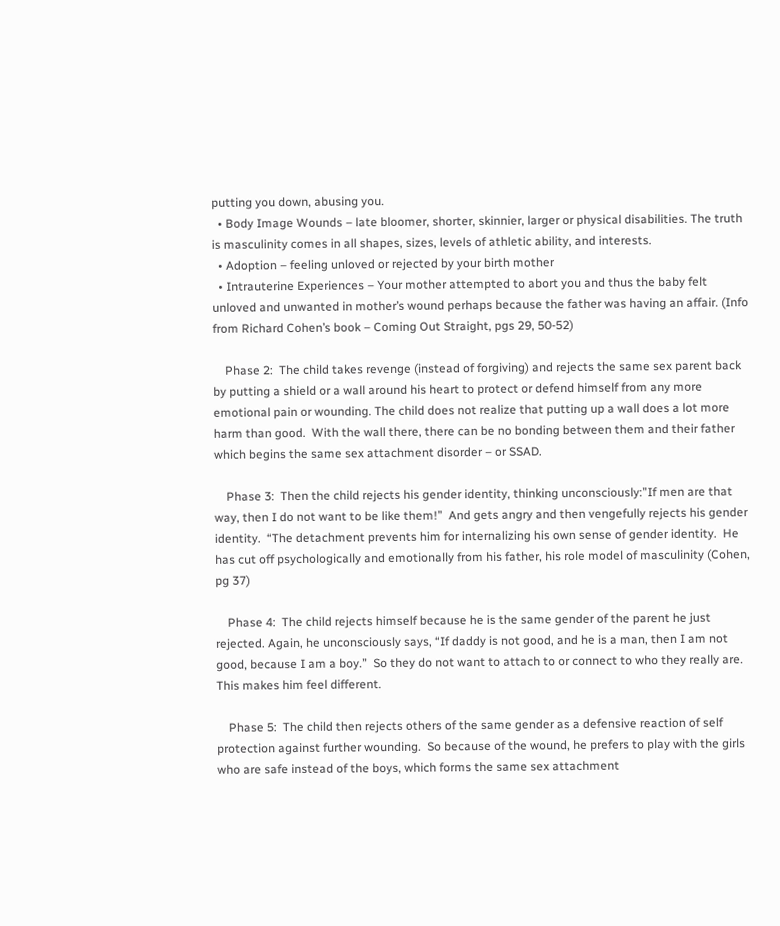putting you down, abusing you.
  • Body Image Wounds – late bloomer, shorter, skinnier, larger or physical disabilities. The truth is masculinity comes in all shapes, sizes, levels of athletic ability, and interests.
  • Adoption – feeling unloved or rejected by your birth mother
  • Intrauterine Experiences – Your mother attempted to abort you and thus the baby felt unloved and unwanted in mother’s wound perhaps because the father was having an affair. (Info from Richard Cohen’s book – Coming Out Straight, pgs 29, 50-52)

    Phase 2:  The child takes revenge (instead of forgiving) and rejects the same sex parent back by putting a shield or a wall around his heart to protect or defend himself from any more emotional pain or wounding. The child does not realize that putting up a wall does a lot more harm than good.  With the wall there, there can be no bonding between them and their father which begins the same sex attachment disorder – or SSAD.

    Phase 3:  Then the child rejects his gender identity, thinking unconsciously:”If men are that way, then I do not want to be like them!”  And gets angry and then vengefully rejects his gender identity.  “The detachment prevents him for internalizing his own sense of gender identity.  He has cut off psychologically and emotionally from his father, his role model of masculinity (Cohen, pg 37)

    Phase 4:  The child rejects himself because he is the same gender of the parent he just rejected. Again, he unconsciously says, “If daddy is not good, and he is a man, then I am not good, because I am a boy.”  So they do not want to attach to or connect to who they really are. This makes him feel different.

    Phase 5:  The child then rejects others of the same gender as a defensive reaction of self protection against further wounding.  So because of the wound, he prefers to play with the girls who are safe instead of the boys, which forms the same sex attachment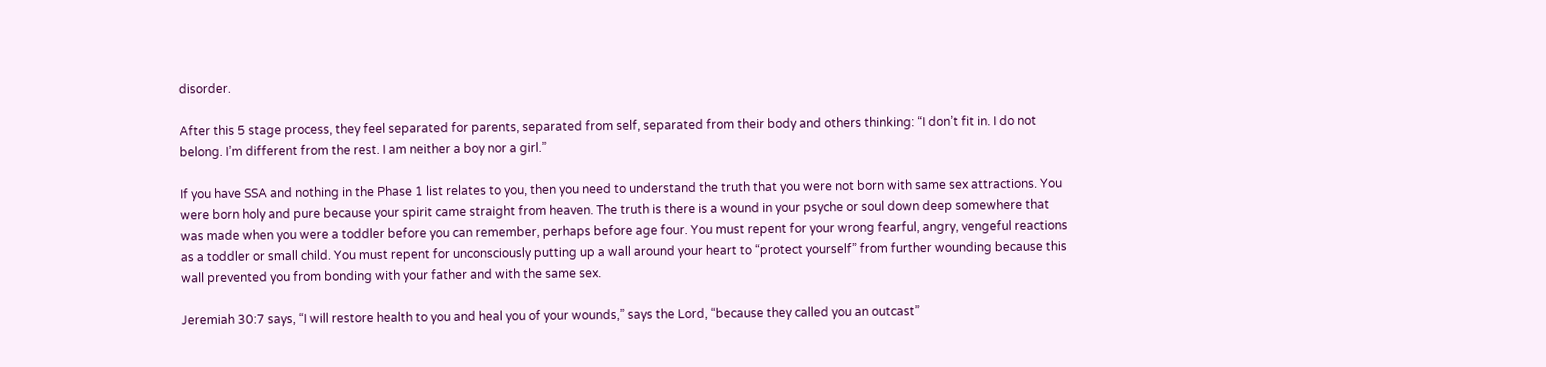disorder.

After this 5 stage process, they feel separated for parents, separated from self, separated from their body and others thinking: “I don’t fit in. I do not belong. I’m different from the rest. I am neither a boy nor a girl.”

If you have SSA and nothing in the Phase 1 list relates to you, then you need to understand the truth that you were not born with same sex attractions. You were born holy and pure because your spirit came straight from heaven. The truth is there is a wound in your psyche or soul down deep somewhere that was made when you were a toddler before you can remember, perhaps before age four. You must repent for your wrong fearful, angry, vengeful reactions as a toddler or small child. You must repent for unconsciously putting up a wall around your heart to “protect yourself” from further wounding because this wall prevented you from bonding with your father and with the same sex.

Jeremiah 30:7 says, “I will restore health to you and heal you of your wounds,” says the Lord, “because they called you an outcast”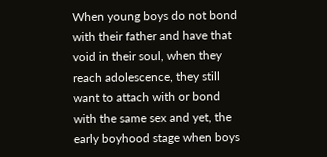When young boys do not bond with their father and have that void in their soul, when they reach adolescence, they still want to attach with or bond with the same sex and yet, the early boyhood stage when boys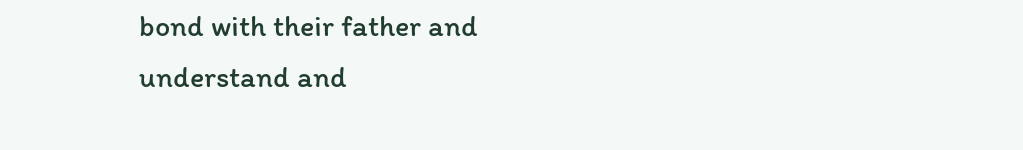bond with their father and understand and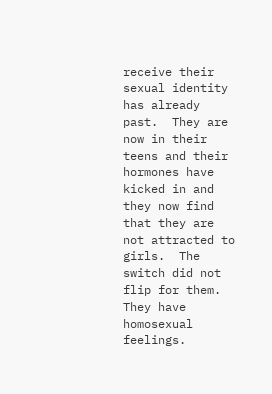receive their sexual identity has already past.  They are now in their teens and their hormones have kicked in and they now find that they are not attracted to girls.  The switch did not flip for them. They have homosexual feelings.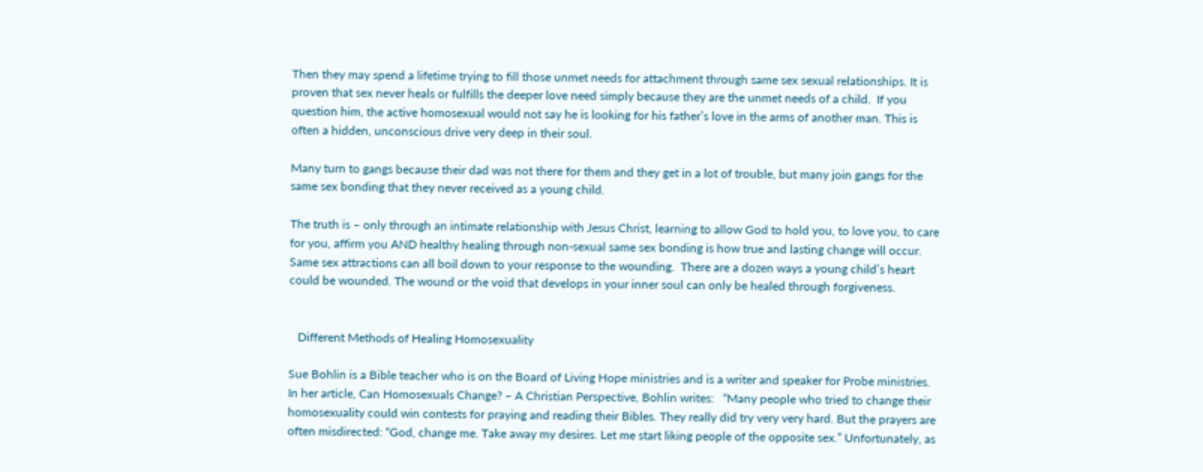Then they may spend a lifetime trying to fill those unmet needs for attachment through same sex sexual relationships. It is proven that sex never heals or fulfills the deeper love need simply because they are the unmet needs of a child.  If you question him, the active homosexual would not say he is looking for his father’s love in the arms of another man. This is often a hidden, unconscious drive very deep in their soul.

Many turn to gangs because their dad was not there for them and they get in a lot of trouble, but many join gangs for the same sex bonding that they never received as a young child.

The truth is – only through an intimate relationship with Jesus Christ, learning to allow God to hold you, to love you, to care for you, affirm you AND healthy healing through non-sexual same sex bonding is how true and lasting change will occur. Same sex attractions can all boil down to your response to the wounding.  There are a dozen ways a young child’s heart could be wounded. The wound or the void that develops in your inner soul can only be healed through forgiveness.


   Different Methods of Healing Homosexuality

Sue Bohlin is a Bible teacher who is on the Board of Living Hope ministries and is a writer and speaker for Probe ministries.  In her article, Can Homosexuals Change? – A Christian Perspective, Bohlin writes:   “Many people who tried to change their homosexuality could win contests for praying and reading their Bibles. They really did try very very hard. But the prayers are often misdirected: “God, change me. Take away my desires. Let me start liking people of the opposite sex.” Unfortunately, as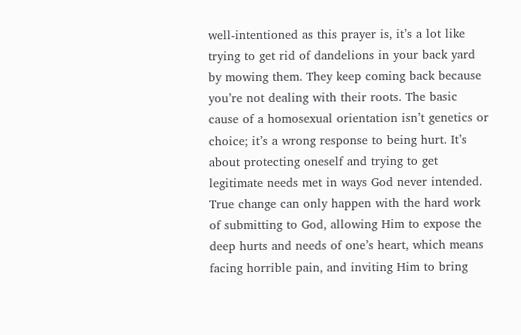well-intentioned as this prayer is, it’s a lot like trying to get rid of dandelions in your back yard by mowing them. They keep coming back because you’re not dealing with their roots. The basic cause of a homosexual orientation isn’t genetics or choice; it’s a wrong response to being hurt. It’s about protecting oneself and trying to get legitimate needs met in ways God never intended. True change can only happen with the hard work of submitting to God, allowing Him to expose the deep hurts and needs of one’s heart, which means facing horrible pain, and inviting Him to bring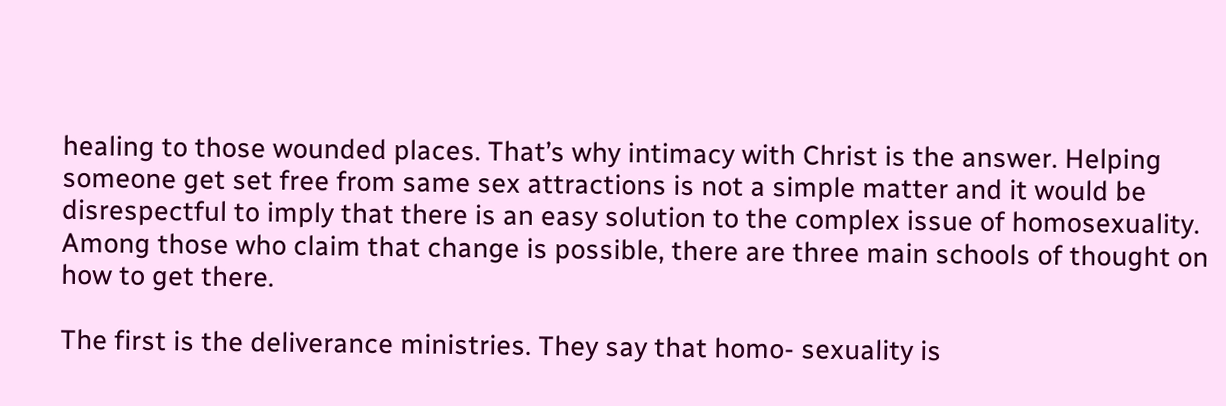healing to those wounded places. That’s why intimacy with Christ is the answer. Helping someone get set free from same sex attractions is not a simple matter and it would be disrespectful to imply that there is an easy solution to the complex issue of homosexuality. Among those who claim that change is possible, there are three main schools of thought on how to get there.

The first is the deliverance ministries. They say that homo- sexuality is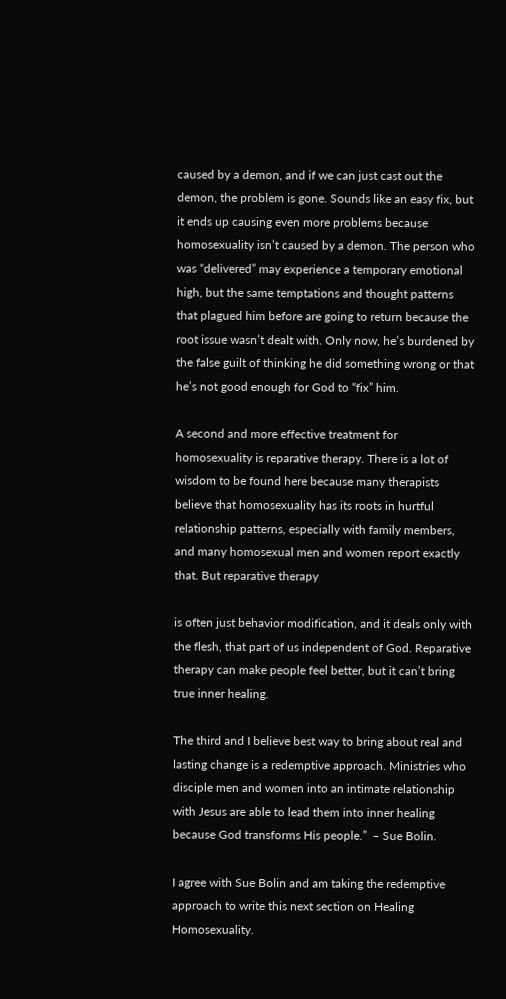caused by a demon, and if we can just cast out the demon, the problem is gone. Sounds like an easy fix, but it ends up causing even more problems because homosexuality isn’t caused by a demon. The person who was “delivered” may experience a temporary emotional high, but the same temptations and thought patterns that plagued him before are going to return because the root issue wasn’t dealt with. Only now, he’s burdened by the false guilt of thinking he did something wrong or that he’s not good enough for God to “fix” him.

A second and more effective treatment for homosexuality is reparative therapy. There is a lot of wisdom to be found here because many therapists believe that homosexuality has its roots in hurtful relationship patterns, especially with family members, and many homosexual men and women report exactly that. But reparative therapy

is often just behavior modification, and it deals only with the flesh, that part of us independent of God. Reparative therapy can make people feel better, but it can’t bring true inner healing.

The third and I believe best way to bring about real and lasting change is a redemptive approach. Ministries who disciple men and women into an intimate relationship with Jesus are able to lead them into inner healing because God transforms His people.”  – Sue Bolin.

I agree with Sue Bolin and am taking the redemptive approach to write this next section on Healing Homosexuality.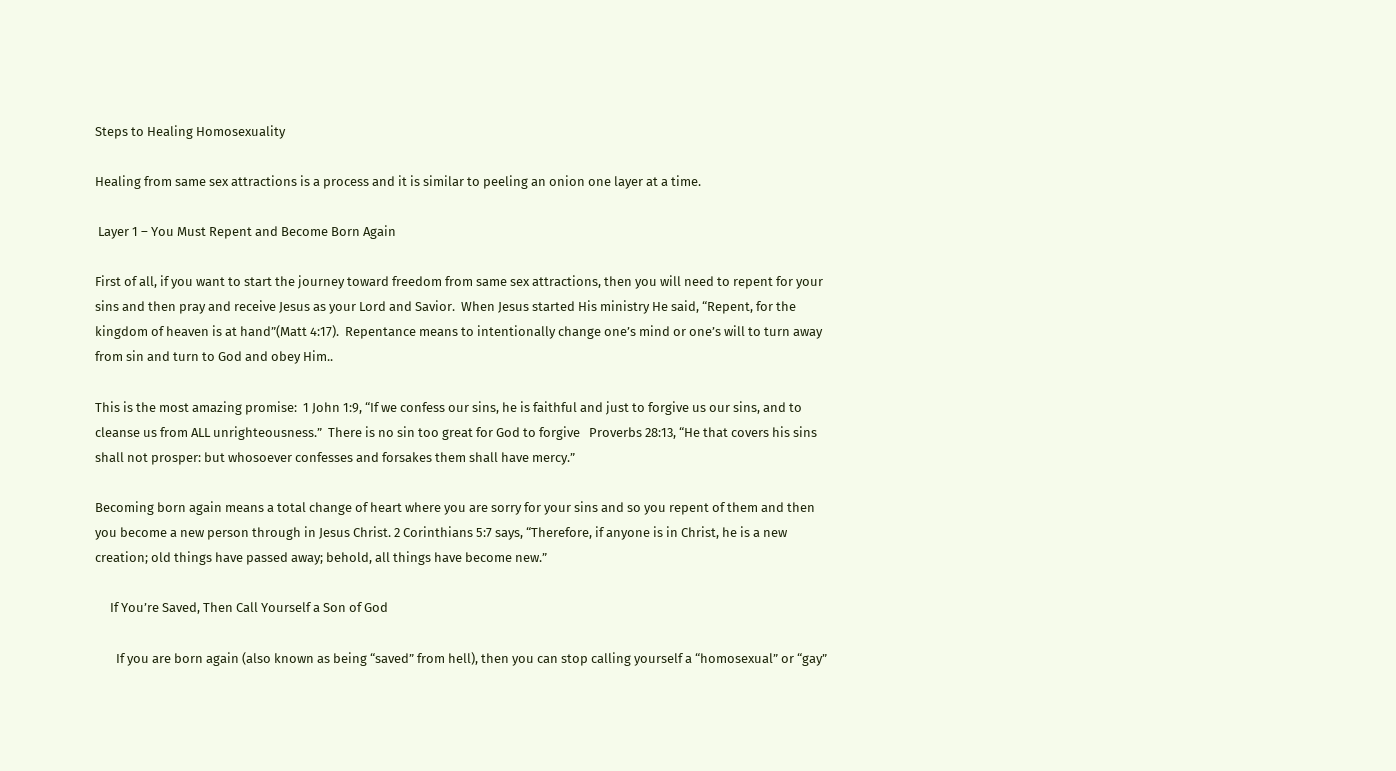Steps to Healing Homosexuality

Healing from same sex attractions is a process and it is similar to peeling an onion one layer at a time.

 Layer 1 – You Must Repent and Become Born Again

First of all, if you want to start the journey toward freedom from same sex attractions, then you will need to repent for your sins and then pray and receive Jesus as your Lord and Savior.  When Jesus started His ministry He said, “Repent, for the kingdom of heaven is at hand”(Matt 4:17).  Repentance means to intentionally change one’s mind or one’s will to turn away from sin and turn to God and obey Him..

This is the most amazing promise:  1 John 1:9, “If we confess our sins, he is faithful and just to forgive us our sins, and to cleanse us from ALL unrighteousness.”  There is no sin too great for God to forgive   Proverbs 28:13, “He that covers his sins shall not prosper: but whosoever confesses and forsakes them shall have mercy.”

Becoming born again means a total change of heart where you are sorry for your sins and so you repent of them and then you become a new person through in Jesus Christ. 2 Corinthians 5:7 says, “Therefore, if anyone is in Christ, he is a new creation; old things have passed away; behold, all things have become new.”

     If You’re Saved, Then Call Yourself a Son of God

       If you are born again (also known as being “saved” from hell), then you can stop calling yourself a “homosexual” or “gay”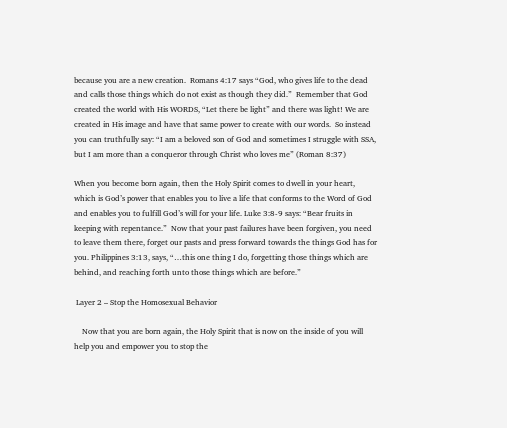because you are a new creation.  Romans 4:17 says “God, who gives life to the dead and calls those things which do not exist as though they did.”  Remember that God created the world with His WORDS, “Let there be light” and there was light! We are created in His image and have that same power to create with our words.  So instead you can truthfully say: “I am a beloved son of God and sometimes I struggle with SSA, but I am more than a conqueror through Christ who loves me” (Roman 8:37)

When you become born again, then the Holy Spirit comes to dwell in your heart, which is God’s power that enables you to live a life that conforms to the Word of God and enables you to fulfill God’s will for your life. Luke 3:8-9 says: “Bear fruits in keeping with repentance.”  Now that your past failures have been forgiven, you need to leave them there, forget our pasts and press forward towards the things God has for you. Philippines 3:13, says, “…this one thing I do, forgetting those things which are behind, and reaching forth unto those things which are before.”

 Layer 2 – Stop the Homosexual Behavior

    Now that you are born again, the Holy Spirit that is now on the inside of you will help you and empower you to stop the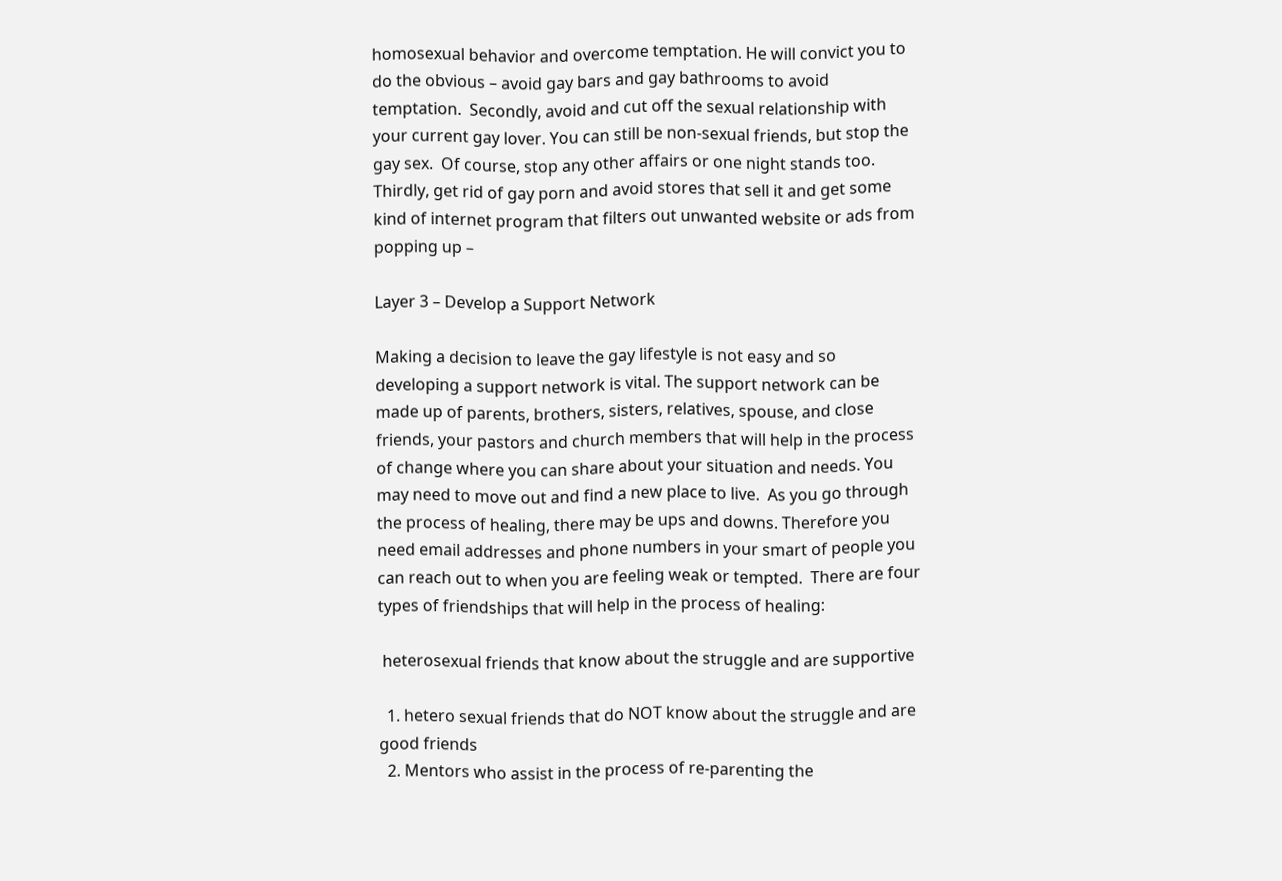homosexual behavior and overcome temptation. He will convict you to do the obvious – avoid gay bars and gay bathrooms to avoid temptation.  Secondly, avoid and cut off the sexual relationship with your current gay lover. You can still be non-sexual friends, but stop the gay sex.  Of course, stop any other affairs or one night stands too.  Thirdly, get rid of gay porn and avoid stores that sell it and get some kind of internet program that filters out unwanted website or ads from popping up –

Layer 3 – Develop a Support Network

Making a decision to leave the gay lifestyle is not easy and so developing a support network is vital. The support network can be made up of parents, brothers, sisters, relatives, spouse, and close friends, your pastors and church members that will help in the process of change where you can share about your situation and needs. You may need to move out and find a new place to live.  As you go through the process of healing, there may be ups and downs. Therefore you need email addresses and phone numbers in your smart of people you can reach out to when you are feeling weak or tempted.  There are four types of friendships that will help in the process of healing:

 heterosexual friends that know about the struggle and are supportive

  1. hetero sexual friends that do NOT know about the struggle and are good friends
  2. Mentors who assist in the process of re-parenting the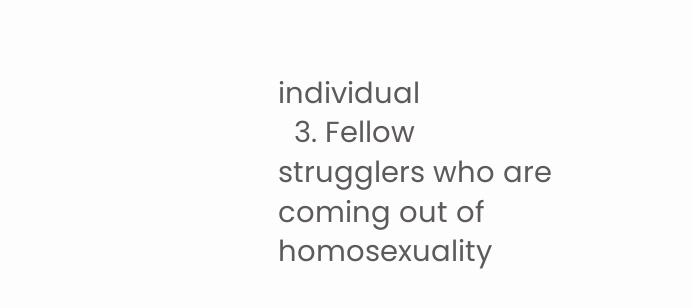individual
  3. Fellow strugglers who are coming out of homosexuality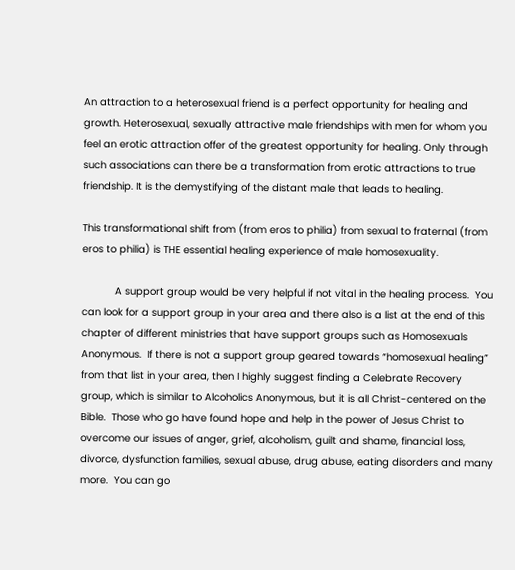An attraction to a heterosexual friend is a perfect opportunity for healing and growth. Heterosexual, sexually attractive male friendships with men for whom you feel an erotic attraction offer of the greatest opportunity for healing. Only through such associations can there be a transformation from erotic attractions to true friendship. It is the demystifying of the distant male that leads to healing.

This transformational shift from (from eros to philia) from sexual to fraternal (from eros to philia) is THE essential healing experience of male homosexuality.

           A support group would be very helpful if not vital in the healing process.  You can look for a support group in your area and there also is a list at the end of this chapter of different ministries that have support groups such as Homosexuals Anonymous.  If there is not a support group geared towards “homosexual healing” from that list in your area, then I highly suggest finding a Celebrate Recovery group, which is similar to Alcoholics Anonymous, but it is all Christ-centered on the Bible.  Those who go have found hope and help in the power of Jesus Christ to overcome our issues of anger, grief, alcoholism, guilt and shame, financial loss, divorce, dysfunction families, sexual abuse, drug abuse, eating disorders and many more.  You can go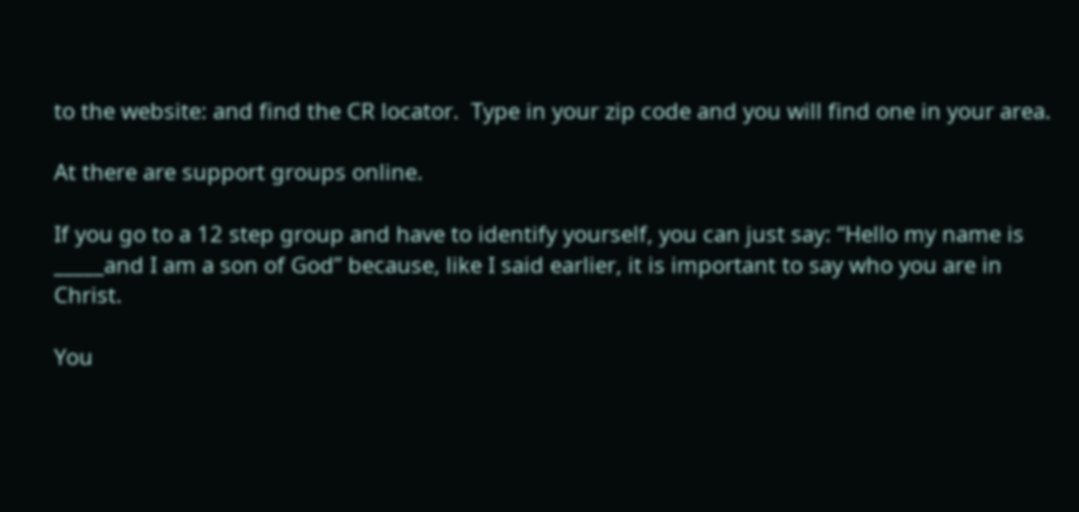to the website: and find the CR locator.  Type in your zip code and you will find one in your area.

At there are support groups online.

If you go to a 12 step group and have to identify yourself, you can just say: “Hello my name is _____and I am a son of God” because, like I said earlier, it is important to say who you are in Christ.

You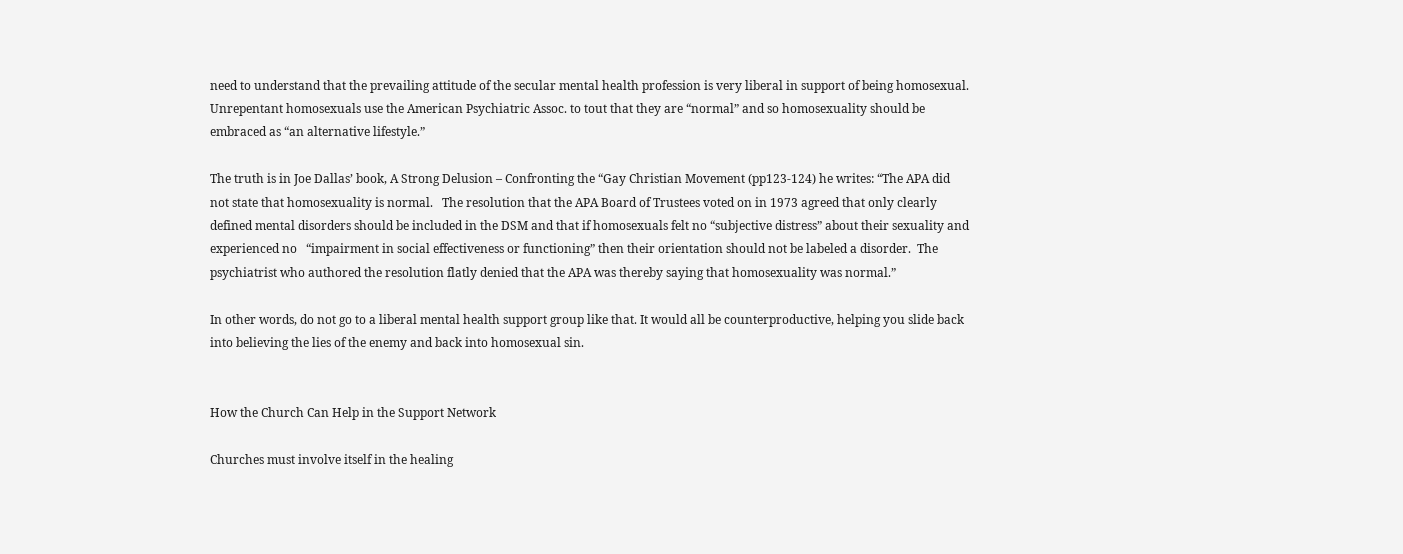need to understand that the prevailing attitude of the secular mental health profession is very liberal in support of being homosexual.  Unrepentant homosexuals use the American Psychiatric Assoc. to tout that they are “normal” and so homosexuality should be embraced as “an alternative lifestyle.”

The truth is in Joe Dallas’ book, A Strong Delusion – Confronting the “Gay Christian Movement (pp123-124) he writes: “The APA did not state that homosexuality is normal.   The resolution that the APA Board of Trustees voted on in 1973 agreed that only clearly defined mental disorders should be included in the DSM and that if homosexuals felt no “subjective distress” about their sexuality and experienced no   “impairment in social effectiveness or functioning” then their orientation should not be labeled a disorder.  The psychiatrist who authored the resolution flatly denied that the APA was thereby saying that homosexuality was normal.”

In other words, do not go to a liberal mental health support group like that. It would all be counterproductive, helping you slide back into believing the lies of the enemy and back into homosexual sin.


How the Church Can Help in the Support Network

Churches must involve itself in the healing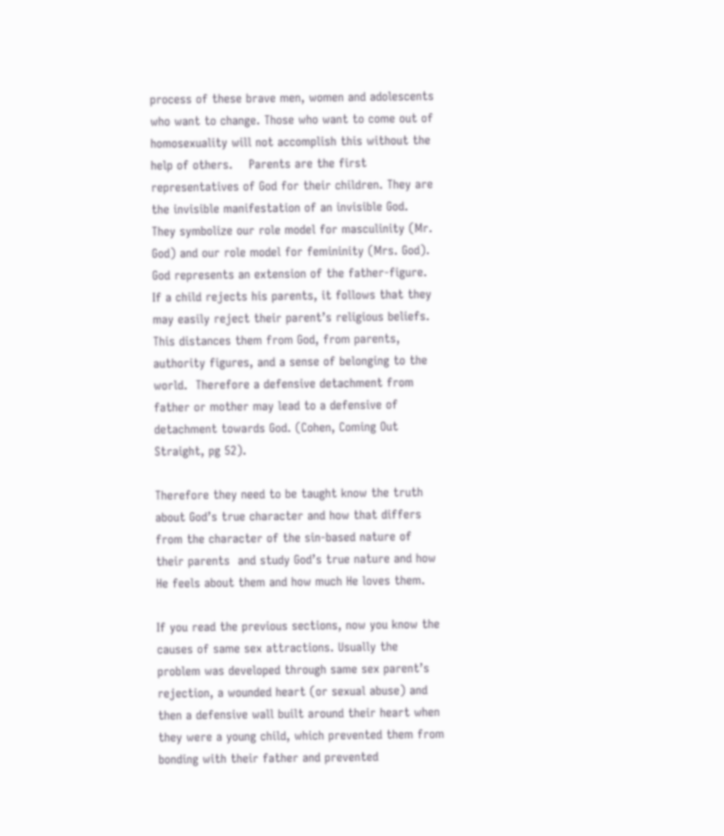process of these brave men, women and adolescents who want to change. Those who want to come out of homosexuality will not accomplish this without the help of others.    Parents are the first representatives of God for their children. They are the invisible manifestation of an invisible God.  They symbolize our role model for masculinity (Mr. God) and our role model for femininity (Mrs. God). God represents an extension of the father-figure. If a child rejects his parents, it follows that they may easily reject their parent’s religious beliefs. This distances them from God, from parents, authority figures, and a sense of belonging to the world.  Therefore a defensive detachment from father or mother may lead to a defensive of detachment towards God. (Cohen, Coming Out Straight, pg 52).

Therefore they need to be taught know the truth about God’s true character and how that differs from the character of the sin-based nature of their parents  and study God’s true nature and how He feels about them and how much He loves them.

If you read the previous sections, now you know the causes of same sex attractions. Usually the problem was developed through same sex parent’s rejection, a wounded heart (or sexual abuse) and then a defensive wall built around their heart when they were a young child, which prevented them from bonding with their father and prevented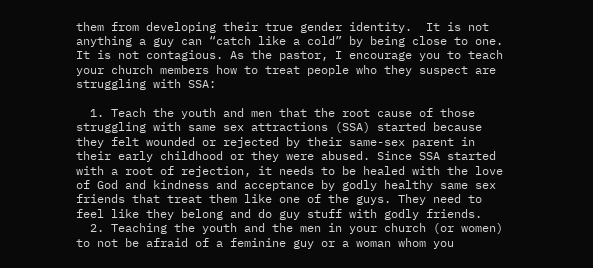them from developing their true gender identity.  It is not anything a guy can “catch like a cold” by being close to one.  It is not contagious. As the pastor, I encourage you to teach your church members how to treat people who they suspect are struggling with SSA:

  1. Teach the youth and men that the root cause of those struggling with same sex attractions (SSA) started because they felt wounded or rejected by their same-sex parent in their early childhood or they were abused. Since SSA started with a root of rejection, it needs to be healed with the love of God and kindness and acceptance by godly healthy same sex friends that treat them like one of the guys. They need to feel like they belong and do guy stuff with godly friends.
  2. Teaching the youth and the men in your church (or women) to not be afraid of a feminine guy or a woman whom you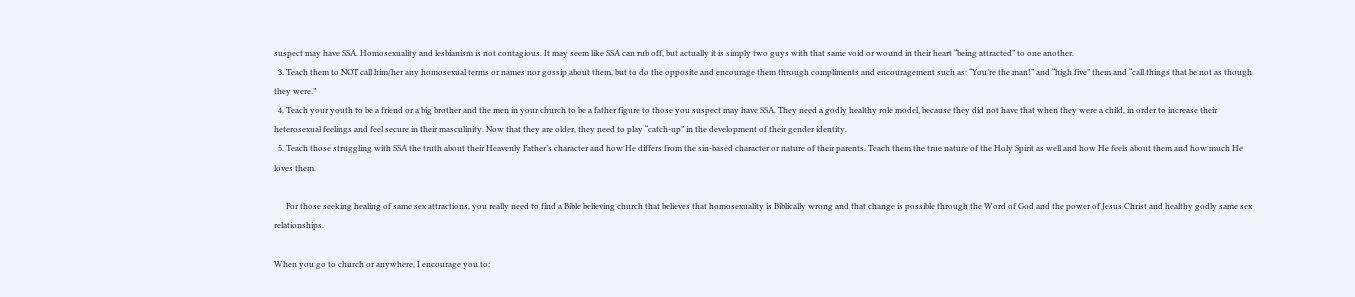suspect may have SSA. Homosexuality and lesbianism is not contagious. It may seem like SSA can rub off, but actually it is simply two guys with that same void or wound in their heart “being attracted” to one another.
  3. Teach them to NOT call him/her any homosexual terms or names nor gossip about them, but to do the opposite and encourage them through compliments and encouragement such as: “You’re the man!” and “high five” them and “call things that be not as though they were.”
  4. Teach your youth to be a friend or a big brother and the men in your church to be a father figure to those you suspect may have SSA. They need a godly healthy role model, because they did not have that when they were a child, in order to increase their heterosexual feelings and feel secure in their masculinity. Now that they are older, they need to play “catch-up” in the development of their gender identity.
  5. Teach those struggling with SSA the truth about their Heavenly Father’s character and how He differs from the sin-based character or nature of their parents. Teach them the true nature of the Holy Spirit as well and how He feels about them and how much He loves them.

      For those seeking healing of same sex attractions, you really need to find a Bible believing church that believes that homosexuality is Biblically wrong and that change is possible through the Word of God and the power of Jesus Christ and healthy godly same sex relationships.

When you go to church or anywhere, I encourage you to: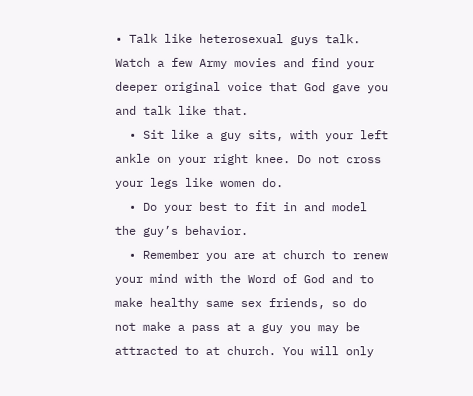• Talk like heterosexual guys talk.  Watch a few Army movies and find your deeper original voice that God gave you and talk like that.
  • Sit like a guy sits, with your left ankle on your right knee. Do not cross your legs like women do.
  • Do your best to fit in and model the guy’s behavior.
  • Remember you are at church to renew your mind with the Word of God and to make healthy same sex friends, so do not make a pass at a guy you may be attracted to at church. You will only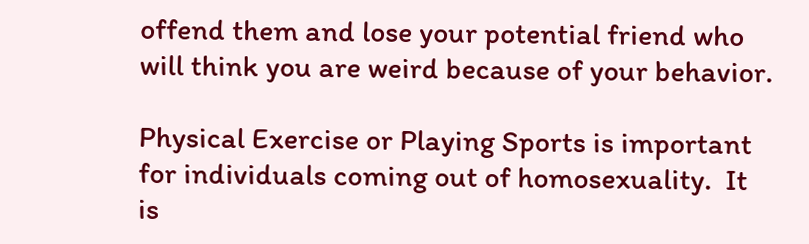offend them and lose your potential friend who will think you are weird because of your behavior.

Physical Exercise or Playing Sports is important for individuals coming out of homosexuality.  It is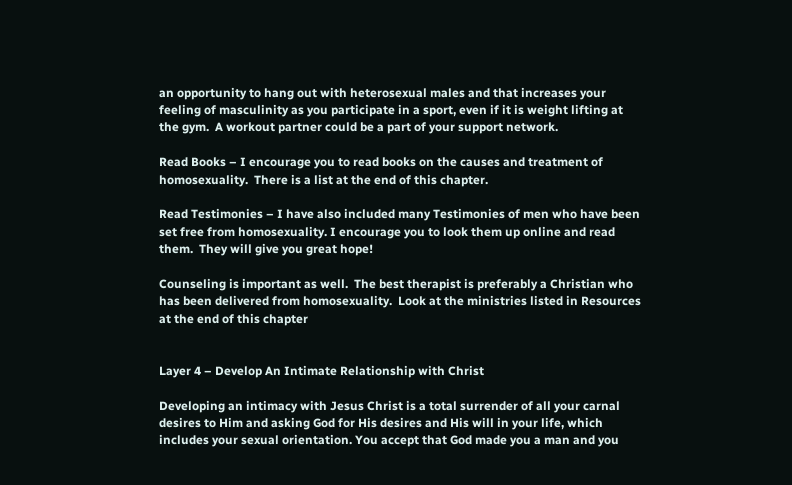an opportunity to hang out with heterosexual males and that increases your feeling of masculinity as you participate in a sport, even if it is weight lifting at the gym.  A workout partner could be a part of your support network.

Read Books – I encourage you to read books on the causes and treatment of homosexuality.  There is a list at the end of this chapter.

Read Testimonies – I have also included many Testimonies of men who have been set free from homosexuality. I encourage you to look them up online and read them.  They will give you great hope!

Counseling is important as well.  The best therapist is preferably a Christian who has been delivered from homosexuality.  Look at the ministries listed in Resources at the end of this chapter


Layer 4 – Develop An Intimate Relationship with Christ

Developing an intimacy with Jesus Christ is a total surrender of all your carnal desires to Him and asking God for His desires and His will in your life, which includes your sexual orientation. You accept that God made you a man and you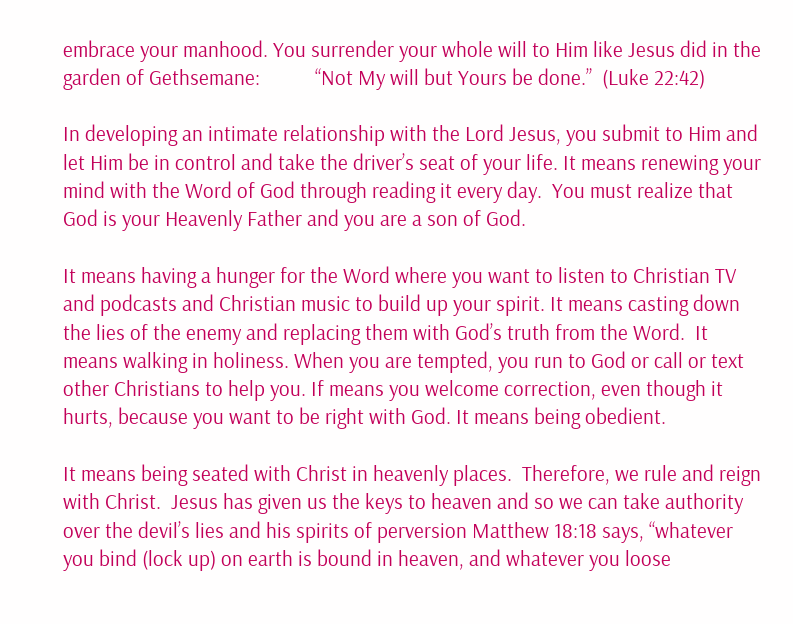embrace your manhood. You surrender your whole will to Him like Jesus did in the garden of Gethsemane:           “Not My will but Yours be done.”  (Luke 22:42)

In developing an intimate relationship with the Lord Jesus, you submit to Him and let Him be in control and take the driver’s seat of your life. It means renewing your mind with the Word of God through reading it every day.  You must realize that God is your Heavenly Father and you are a son of God.

It means having a hunger for the Word where you want to listen to Christian TV and podcasts and Christian music to build up your spirit. It means casting down the lies of the enemy and replacing them with God’s truth from the Word.  It means walking in holiness. When you are tempted, you run to God or call or text other Christians to help you. If means you welcome correction, even though it hurts, because you want to be right with God. It means being obedient.

It means being seated with Christ in heavenly places.  Therefore, we rule and reign with Christ.  Jesus has given us the keys to heaven and so we can take authority over the devil’s lies and his spirits of perversion Matthew 18:18 says, “whatever you bind (lock up) on earth is bound in heaven, and whatever you loose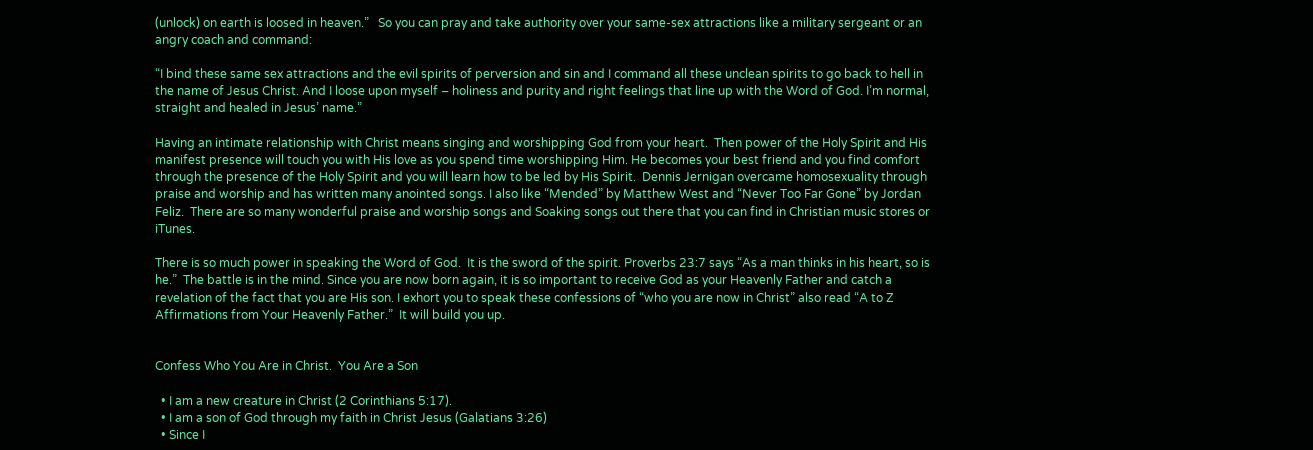(unlock) on earth is loosed in heaven.”   So you can pray and take authority over your same-sex attractions like a military sergeant or an angry coach and command:

“I bind these same sex attractions and the evil spirits of perversion and sin and I command all these unclean spirits to go back to hell in the name of Jesus Christ. And I loose upon myself – holiness and purity and right feelings that line up with the Word of God. I’m normal, straight and healed in Jesus’ name.”

Having an intimate relationship with Christ means singing and worshipping God from your heart.  Then power of the Holy Spirit and His manifest presence will touch you with His love as you spend time worshipping Him. He becomes your best friend and you find comfort through the presence of the Holy Spirit and you will learn how to be led by His Spirit.  Dennis Jernigan overcame homosexuality through praise and worship and has written many anointed songs. I also like “Mended” by Matthew West and “Never Too Far Gone” by Jordan Feliz.  There are so many wonderful praise and worship songs and Soaking songs out there that you can find in Christian music stores or  iTunes.

There is so much power in speaking the Word of God.  It is the sword of the spirit. Proverbs 23:7 says “As a man thinks in his heart, so is he.”  The battle is in the mind. Since you are now born again, it is so important to receive God as your Heavenly Father and catch a revelation of the fact that you are His son. I exhort you to speak these confessions of “who you are now in Christ” also read “A to Z Affirmations from Your Heavenly Father.”  It will build you up.


Confess Who You Are in Christ.  You Are a Son

  • I am a new creature in Christ (2 Corinthians 5:17).
  • I am a son of God through my faith in Christ Jesus (Galatians 3:26)
  • Since I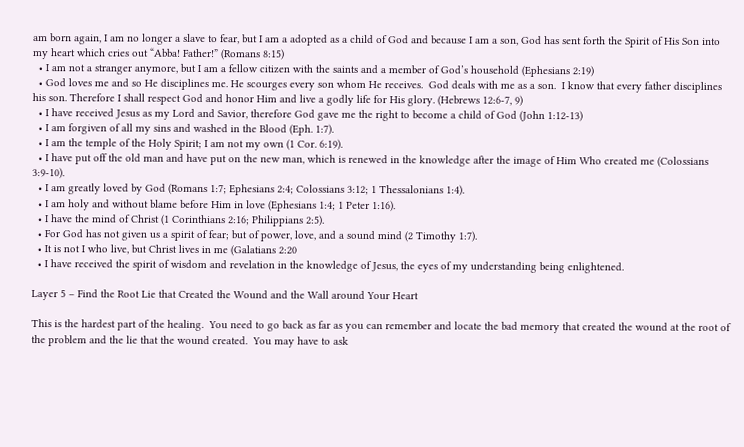am born again, I am no longer a slave to fear, but I am a adopted as a child of God and because I am a son, God has sent forth the Spirit of His Son into my heart which cries out “Abba! Father!” (Romans 8:15)
  • I am not a stranger anymore, but I am a fellow citizen with the saints and a member of God’s household (Ephesians 2:19)
  • God loves me and so He disciplines me. He scourges every son whom He receives.  God deals with me as a son.  I know that every father disciplines his son. Therefore I shall respect God and honor Him and live a godly life for His glory. (Hebrews 12:6-7, 9)
  • I have received Jesus as my Lord and Savior, therefore God gave me the right to become a child of God (John 1:12-13)
  • I am forgiven of all my sins and washed in the Blood (Eph. 1:7).
  • I am the temple of the Holy Spirit; I am not my own (1 Cor. 6:19).
  • I have put off the old man and have put on the new man, which is renewed in the knowledge after the image of Him Who created me (Colossians 3:9-10).
  • I am greatly loved by God (Romans 1:7; Ephesians 2:4; Colossians 3:12; 1 Thessalonians 1:4).
  • I am holy and without blame before Him in love (Ephesians 1:4; 1 Peter 1:16).
  • I have the mind of Christ (1 Corinthians 2:16; Philippians 2:5).
  • For God has not given us a spirit of fear; but of power, love, and a sound mind (2 Timothy 1:7).
  • It is not I who live, but Christ lives in me (Galatians 2:20
  • I have received the spirit of wisdom and revelation in the knowledge of Jesus, the eyes of my understanding being enlightened.

Layer 5 – Find the Root Lie that Created the Wound and the Wall around Your Heart

This is the hardest part of the healing.  You need to go back as far as you can remember and locate the bad memory that created the wound at the root of the problem and the lie that the wound created.  You may have to ask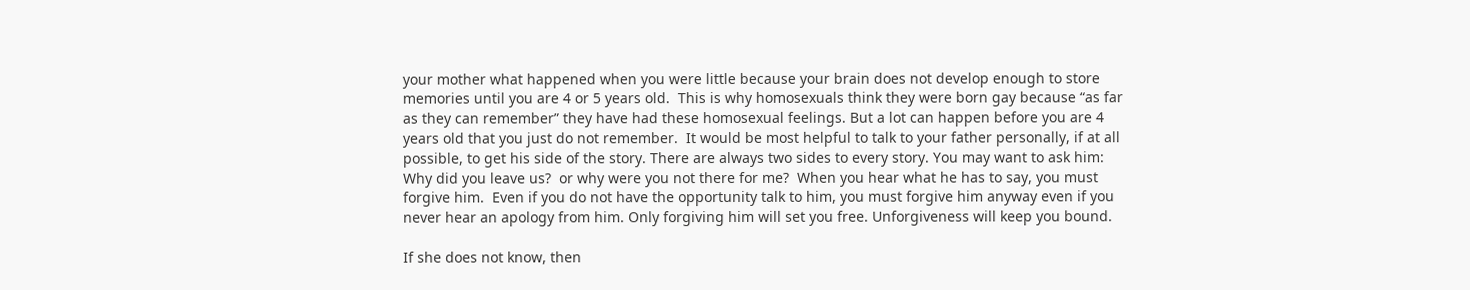your mother what happened when you were little because your brain does not develop enough to store memories until you are 4 or 5 years old.  This is why homosexuals think they were born gay because “as far as they can remember” they have had these homosexual feelings. But a lot can happen before you are 4 years old that you just do not remember.  It would be most helpful to talk to your father personally, if at all possible, to get his side of the story. There are always two sides to every story. You may want to ask him: Why did you leave us?  or why were you not there for me?  When you hear what he has to say, you must forgive him.  Even if you do not have the opportunity talk to him, you must forgive him anyway even if you never hear an apology from him. Only forgiving him will set you free. Unforgiveness will keep you bound.

If she does not know, then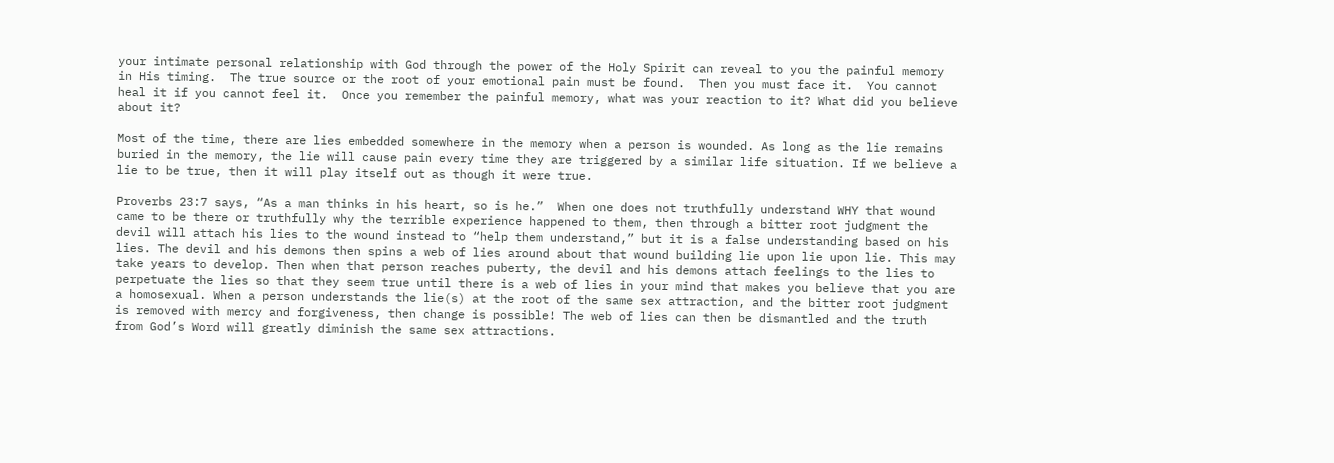your intimate personal relationship with God through the power of the Holy Spirit can reveal to you the painful memory in His timing.  The true source or the root of your emotional pain must be found.  Then you must face it.  You cannot heal it if you cannot feel it.  Once you remember the painful memory, what was your reaction to it? What did you believe about it?

Most of the time, there are lies embedded somewhere in the memory when a person is wounded. As long as the lie remains buried in the memory, the lie will cause pain every time they are triggered by a similar life situation. If we believe a lie to be true, then it will play itself out as though it were true.

Proverbs 23:7 says, “As a man thinks in his heart, so is he.”  When one does not truthfully understand WHY that wound came to be there or truthfully why the terrible experience happened to them, then through a bitter root judgment the devil will attach his lies to the wound instead to “help them understand,” but it is a false understanding based on his lies. The devil and his demons then spins a web of lies around about that wound building lie upon lie upon lie. This may take years to develop. Then when that person reaches puberty, the devil and his demons attach feelings to the lies to perpetuate the lies so that they seem true until there is a web of lies in your mind that makes you believe that you are a homosexual. When a person understands the lie(s) at the root of the same sex attraction, and the bitter root judgment is removed with mercy and forgiveness, then change is possible! The web of lies can then be dismantled and the truth from God’s Word will greatly diminish the same sex attractions.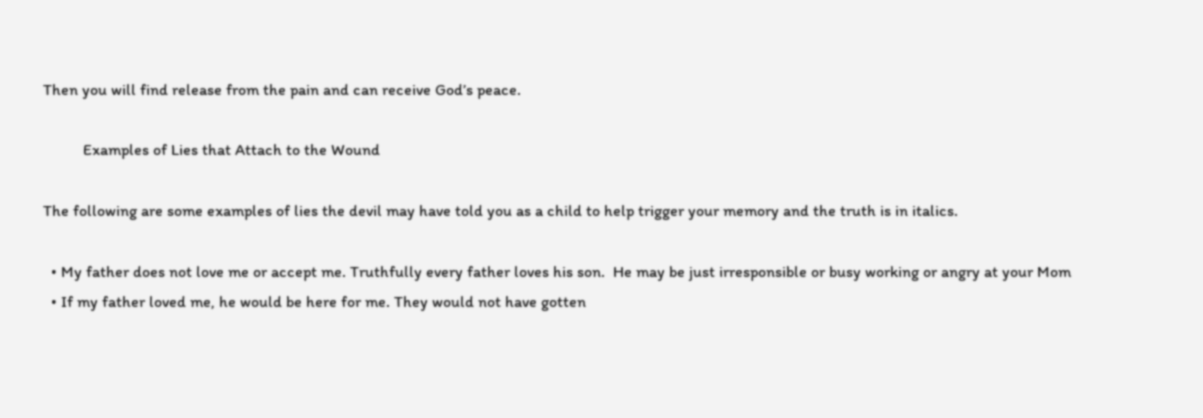Then you will find release from the pain and can receive God’s peace.

          Examples of Lies that Attach to the Wound

The following are some examples of lies the devil may have told you as a child to help trigger your memory and the truth is in italics.

  • My father does not love me or accept me. Truthfully every father loves his son.  He may be just irresponsible or busy working or angry at your Mom
  • If my father loved me, he would be here for me. They would not have gotten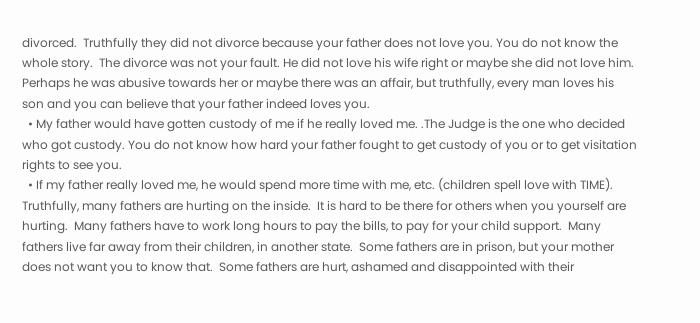divorced.  Truthfully they did not divorce because your father does not love you. You do not know the whole story.  The divorce was not your fault. He did not love his wife right or maybe she did not love him. Perhaps he was abusive towards her or maybe there was an affair, but truthfully, every man loves his son and you can believe that your father indeed loves you.
  • My father would have gotten custody of me if he really loved me. .The Judge is the one who decided who got custody. You do not know how hard your father fought to get custody of you or to get visitation rights to see you.
  • If my father really loved me, he would spend more time with me, etc. (children spell love with TIME). Truthfully, many fathers are hurting on the inside.  It is hard to be there for others when you yourself are hurting.  Many fathers have to work long hours to pay the bills, to pay for your child support.  Many fathers live far away from their children, in another state.  Some fathers are in prison, but your mother does not want you to know that.  Some fathers are hurt, ashamed and disappointed with their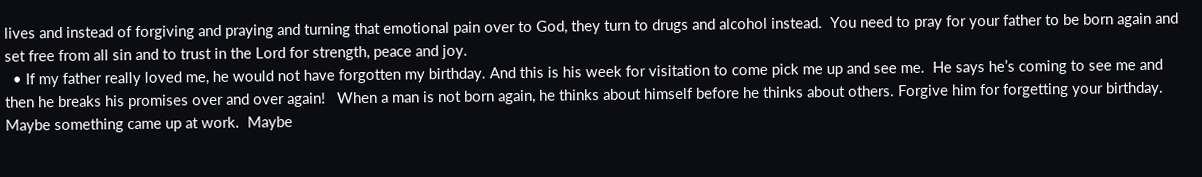lives and instead of forgiving and praying and turning that emotional pain over to God, they turn to drugs and alcohol instead.  You need to pray for your father to be born again and set free from all sin and to trust in the Lord for strength, peace and joy.
  • If my father really loved me, he would not have forgotten my birthday. And this is his week for visitation to come pick me up and see me.  He says he’s coming to see me and then he breaks his promises over and over again!   When a man is not born again, he thinks about himself before he thinks about others. Forgive him for forgetting your birthday. Maybe something came up at work.  Maybe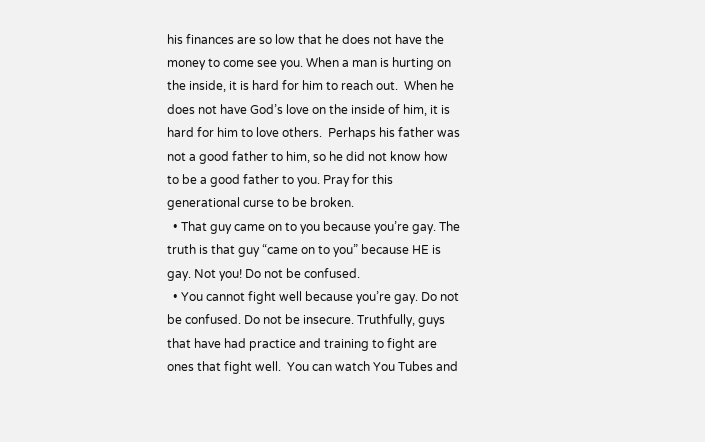his finances are so low that he does not have the money to come see you. When a man is hurting on the inside, it is hard for him to reach out.  When he does not have God’s love on the inside of him, it is hard for him to love others.  Perhaps his father was not a good father to him, so he did not know how to be a good father to you. Pray for this generational curse to be broken.
  • That guy came on to you because you’re gay. The truth is that guy “came on to you” because HE is gay. Not you! Do not be confused.
  • You cannot fight well because you’re gay. Do not be confused. Do not be insecure. Truthfully, guys that have had practice and training to fight are ones that fight well.  You can watch You Tubes and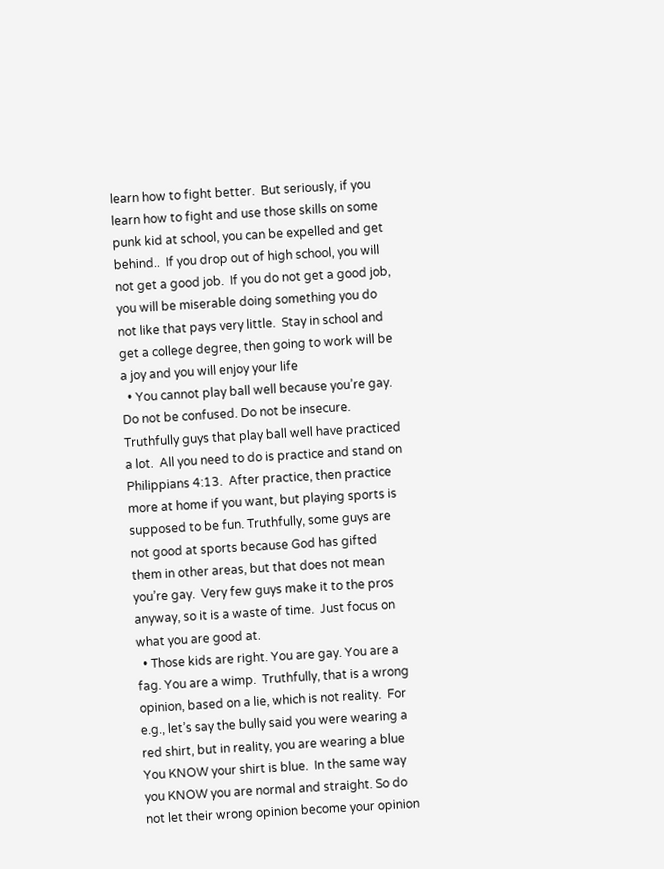learn how to fight better.  But seriously, if you learn how to fight and use those skills on some punk kid at school, you can be expelled and get behind..  If you drop out of high school, you will not get a good job.  If you do not get a good job, you will be miserable doing something you do not like that pays very little.  Stay in school and get a college degree, then going to work will be a joy and you will enjoy your life
  • You cannot play ball well because you’re gay. Do not be confused. Do not be insecure. Truthfully guys that play ball well have practiced a lot.  All you need to do is practice and stand on Philippians 4:13.  After practice, then practice more at home if you want, but playing sports is supposed to be fun. Truthfully, some guys are not good at sports because God has gifted them in other areas, but that does not mean you’re gay.  Very few guys make it to the pros anyway, so it is a waste of time.  Just focus on what you are good at.
  • Those kids are right. You are gay. You are a fag. You are a wimp.  Truthfully, that is a wrong opinion, based on a lie, which is not reality.  For e.g., let’s say the bully said you were wearing a red shirt, but in reality, you are wearing a blue   You KNOW your shirt is blue.  In the same way you KNOW you are normal and straight. So do not let their wrong opinion become your opinion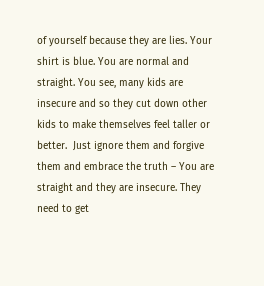of yourself because they are lies. Your shirt is blue. You are normal and straight. You see, many kids are insecure and so they cut down other kids to make themselves feel taller or better.  Just ignore them and forgive them and embrace the truth – You are straight and they are insecure. They need to get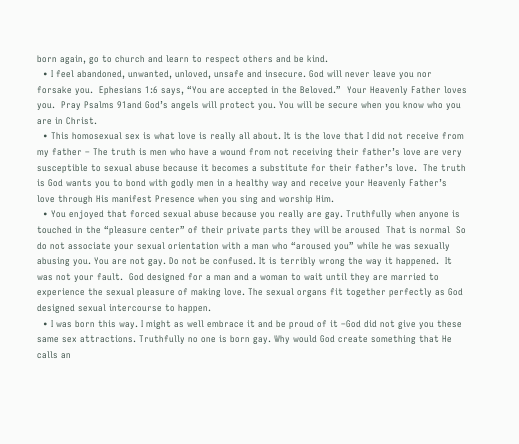born again, go to church and learn to respect others and be kind.
  • I feel abandoned, unwanted, unloved, unsafe and insecure. God will never leave you nor forsake you.  Ephesians 1:6 says, “You are accepted in the Beloved.”  Your Heavenly Father loves you.  Pray Psalms 91and God’s angels will protect you. You will be secure when you know who you are in Christ.
  • This homosexual sex is what love is really all about. It is the love that I did not receive from my father – The truth is men who have a wound from not receiving their father’s love are very susceptible to sexual abuse because it becomes a substitute for their father’s love.  The truth is God wants you to bond with godly men in a healthy way and receive your Heavenly Father’s love through His manifest Presence when you sing and worship Him.
  • You enjoyed that forced sexual abuse because you really are gay. Truthfully when anyone is touched in the “pleasure center” of their private parts they will be aroused  That is normal  So do not associate your sexual orientation with a man who “aroused you” while he was sexually abusing you. You are not gay. Do not be confused. It is terribly wrong the way it happened.  It was not your fault.  God designed for a man and a woman to wait until they are married to experience the sexual pleasure of making love. The sexual organs fit together perfectly as God designed sexual intercourse to happen.
  • I was born this way. I might as well embrace it and be proud of it –God did not give you these same sex attractions. Truthfully no one is born gay. Why would God create something that He calls an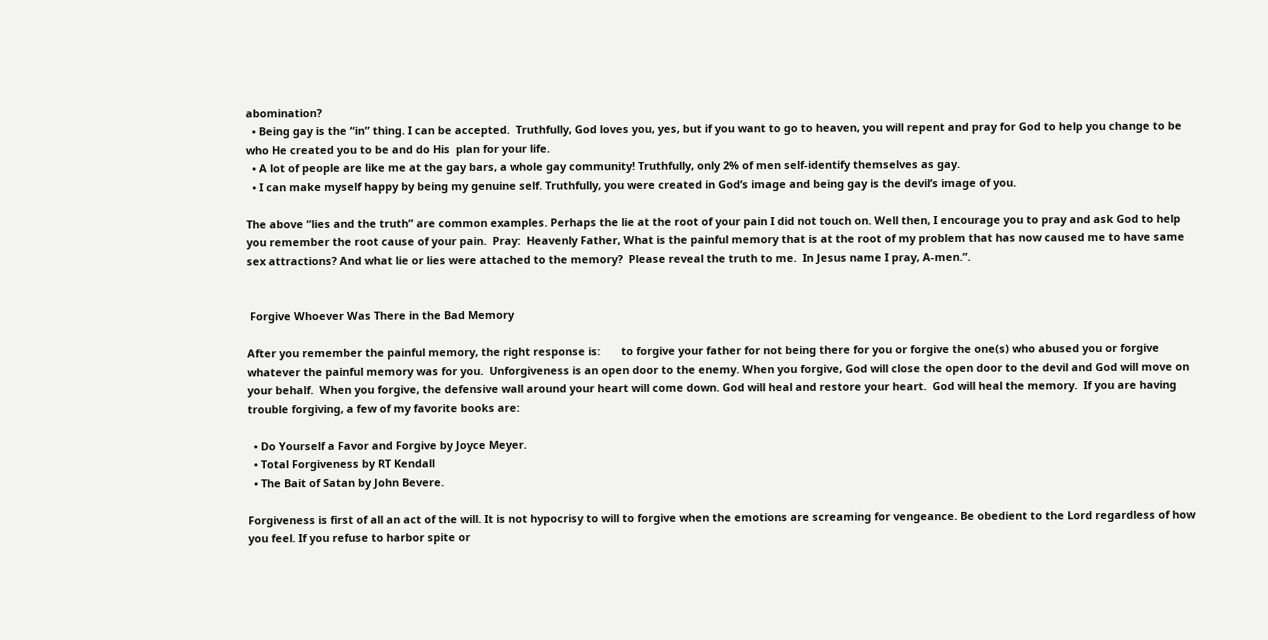abomination?
  • Being gay is the “in” thing. I can be accepted.  Truthfully, God loves you, yes, but if you want to go to heaven, you will repent and pray for God to help you change to be who He created you to be and do His  plan for your life.
  • A lot of people are like me at the gay bars, a whole gay community! Truthfully, only 2% of men self-identify themselves as gay.
  • I can make myself happy by being my genuine self. Truthfully, you were created in God’s image and being gay is the devil’s image of you.

The above “lies and the truth” are common examples. Perhaps the lie at the root of your pain I did not touch on. Well then, I encourage you to pray and ask God to help you remember the root cause of your pain.  Pray:  Heavenly Father, What is the painful memory that is at the root of my problem that has now caused me to have same sex attractions? And what lie or lies were attached to the memory?  Please reveal the truth to me.  In Jesus name I pray, A-men.”.


 Forgive Whoever Was There in the Bad Memory

After you remember the painful memory, the right response is:       to forgive your father for not being there for you or forgive the one(s) who abused you or forgive whatever the painful memory was for you.  Unforgiveness is an open door to the enemy. When you forgive, God will close the open door to the devil and God will move on your behalf.  When you forgive, the defensive wall around your heart will come down. God will heal and restore your heart.  God will heal the memory.  If you are having trouble forgiving, a few of my favorite books are:

  • Do Yourself a Favor and Forgive by Joyce Meyer.
  • Total Forgiveness by RT Kendall
  • The Bait of Satan by John Bevere.

Forgiveness is first of all an act of the will. It is not hypocrisy to will to forgive when the emotions are screaming for vengeance. Be obedient to the Lord regardless of how you feel. If you refuse to harbor spite or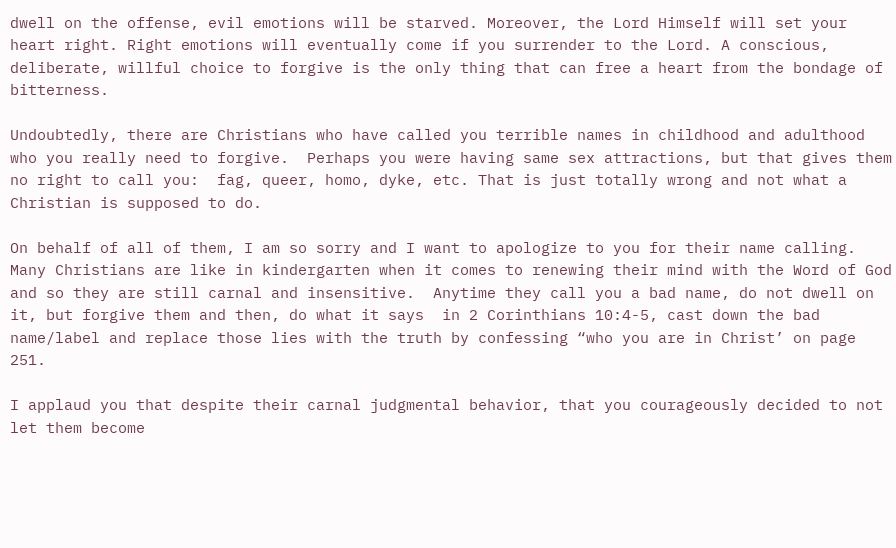dwell on the offense, evil emotions will be starved. Moreover, the Lord Himself will set your heart right. Right emotions will eventually come if you surrender to the Lord. A conscious, deliberate, willful choice to forgive is the only thing that can free a heart from the bondage of bitterness.

Undoubtedly, there are Christians who have called you terrible names in childhood and adulthood who you really need to forgive.  Perhaps you were having same sex attractions, but that gives them no right to call you:  fag, queer, homo, dyke, etc. That is just totally wrong and not what a Christian is supposed to do.

On behalf of all of them, I am so sorry and I want to apologize to you for their name calling. Many Christians are like in kindergarten when it comes to renewing their mind with the Word of God and so they are still carnal and insensitive.  Anytime they call you a bad name, do not dwell on it, but forgive them and then, do what it says  in 2 Corinthians 10:4-5, cast down the bad name/label and replace those lies with the truth by confessing “who you are in Christ’ on page 251.

I applaud you that despite their carnal judgmental behavior, that you courageously decided to not let them become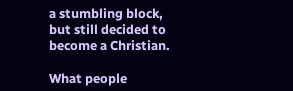a stumbling block, but still decided to become a Christian.

What people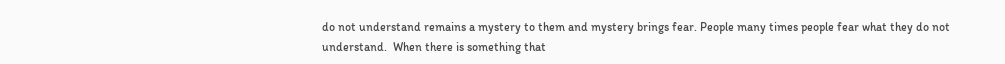do not understand remains a mystery to them and mystery brings fear. People many times people fear what they do not understand.  When there is something that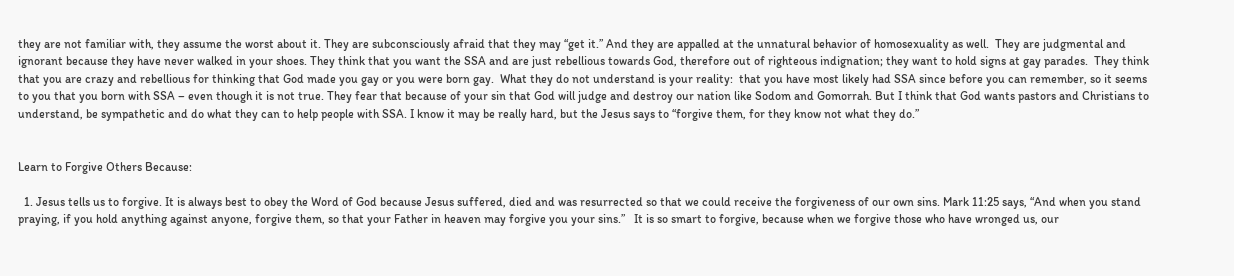they are not familiar with, they assume the worst about it. They are subconsciously afraid that they may “get it.” And they are appalled at the unnatural behavior of homosexuality as well.  They are judgmental and ignorant because they have never walked in your shoes. They think that you want the SSA and are just rebellious towards God, therefore out of righteous indignation; they want to hold signs at gay parades.  They think that you are crazy and rebellious for thinking that God made you gay or you were born gay.  What they do not understand is your reality:  that you have most likely had SSA since before you can remember, so it seems to you that you born with SSA – even though it is not true. They fear that because of your sin that God will judge and destroy our nation like Sodom and Gomorrah. But I think that God wants pastors and Christians to understand, be sympathetic and do what they can to help people with SSA. I know it may be really hard, but the Jesus says to “forgive them, for they know not what they do.”


Learn to Forgive Others Because:

  1. Jesus tells us to forgive. It is always best to obey the Word of God because Jesus suffered, died and was resurrected so that we could receive the forgiveness of our own sins. Mark 11:25 says, “And when you stand praying, if you hold anything against anyone, forgive them, so that your Father in heaven may forgive you your sins.”   It is so smart to forgive, because when we forgive those who have wronged us, our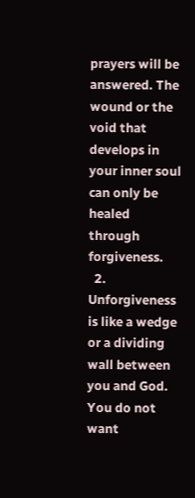prayers will be answered. The wound or the void that develops in your inner soul can only be healed through forgiveness.
  2. Unforgiveness is like a wedge or a dividing wall between you and God. You do not want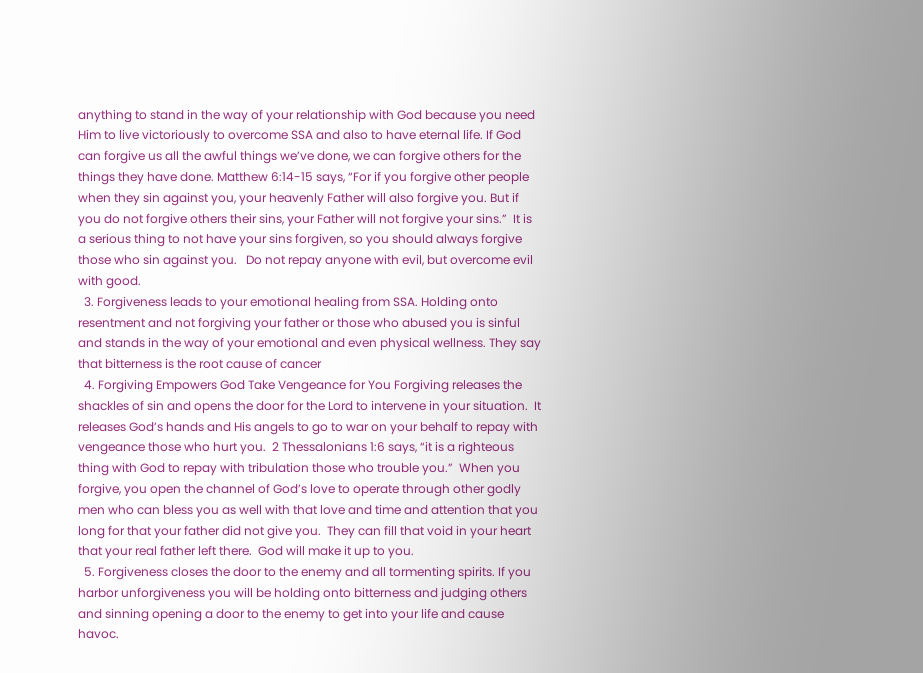anything to stand in the way of your relationship with God because you need Him to live victoriously to overcome SSA and also to have eternal life. If God can forgive us all the awful things we’ve done, we can forgive others for the things they have done. Matthew 6:14-15 says, “For if you forgive other people when they sin against you, your heavenly Father will also forgive you. But if you do not forgive others their sins, your Father will not forgive your sins.”  It is a serious thing to not have your sins forgiven, so you should always forgive those who sin against you.   Do not repay anyone with evil, but overcome evil with good.
  3. Forgiveness leads to your emotional healing from SSA. Holding onto resentment and not forgiving your father or those who abused you is sinful and stands in the way of your emotional and even physical wellness. They say that bitterness is the root cause of cancer
  4. Forgiving Empowers God Take Vengeance for You Forgiving releases the shackles of sin and opens the door for the Lord to intervene in your situation.  It releases God’s hands and His angels to go to war on your behalf to repay with vengeance those who hurt you.  2 Thessalonians 1:6 says, “it is a righteous thing with God to repay with tribulation those who trouble you.”  When you forgive, you open the channel of God’s love to operate through other godly men who can bless you as well with that love and time and attention that you long for that your father did not give you.  They can fill that void in your heart that your real father left there.  God will make it up to you.
  5. Forgiveness closes the door to the enemy and all tormenting spirits. If you harbor unforgiveness you will be holding onto bitterness and judging others and sinning opening a door to the enemy to get into your life and cause havoc.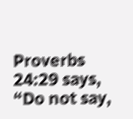Proverbs 24:29 says, “Do not say,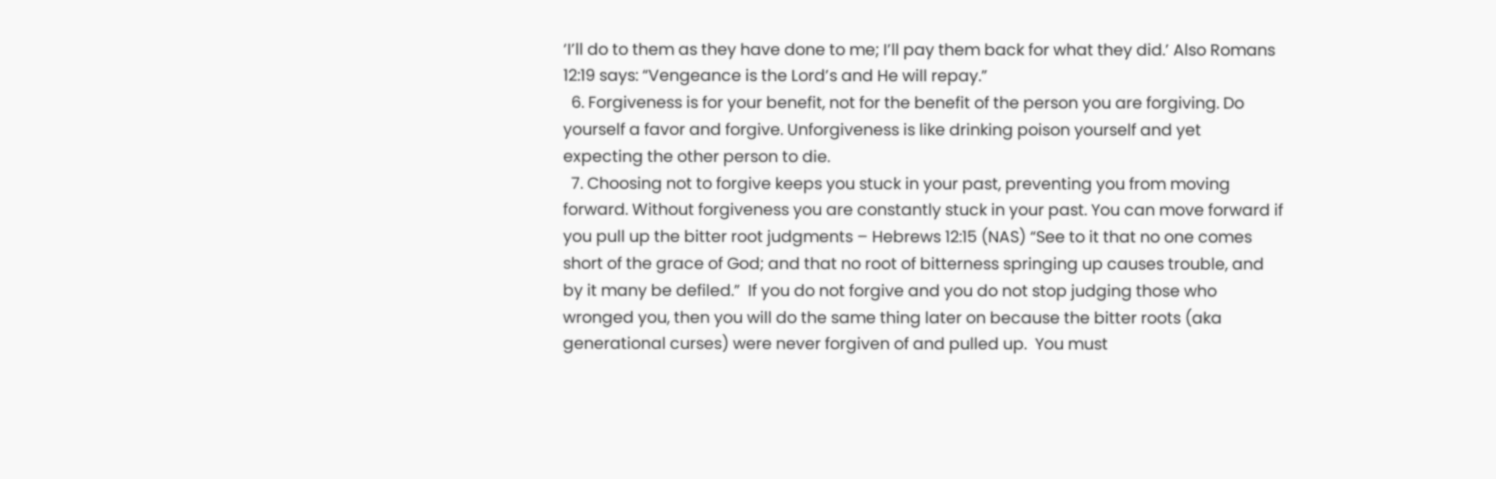‘I’ll do to them as they have done to me; I’ll pay them back for what they did.’ Also Romans 12:19 says: “Vengeance is the Lord’s and He will repay.”
  6. Forgiveness is for your benefit, not for the benefit of the person you are forgiving. Do yourself a favor and forgive. Unforgiveness is like drinking poison yourself and yet expecting the other person to die.
  7. Choosing not to forgive keeps you stuck in your past, preventing you from moving forward. Without forgiveness you are constantly stuck in your past. You can move forward if you pull up the bitter root judgments – Hebrews 12:15 (NAS) “See to it that no one comes short of the grace of God; and that no root of bitterness springing up causes trouble, and by it many be defiled.”  If you do not forgive and you do not stop judging those who wronged you, then you will do the same thing later on because the bitter roots (aka generational curses) were never forgiven of and pulled up.  You must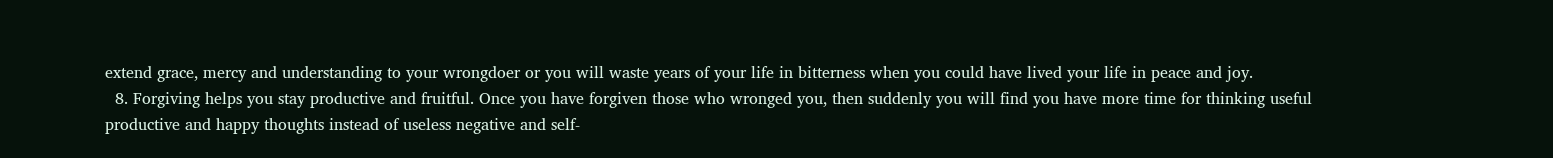extend grace, mercy and understanding to your wrongdoer or you will waste years of your life in bitterness when you could have lived your life in peace and joy.
  8. Forgiving helps you stay productive and fruitful. Once you have forgiven those who wronged you, then suddenly you will find you have more time for thinking useful productive and happy thoughts instead of useless negative and self-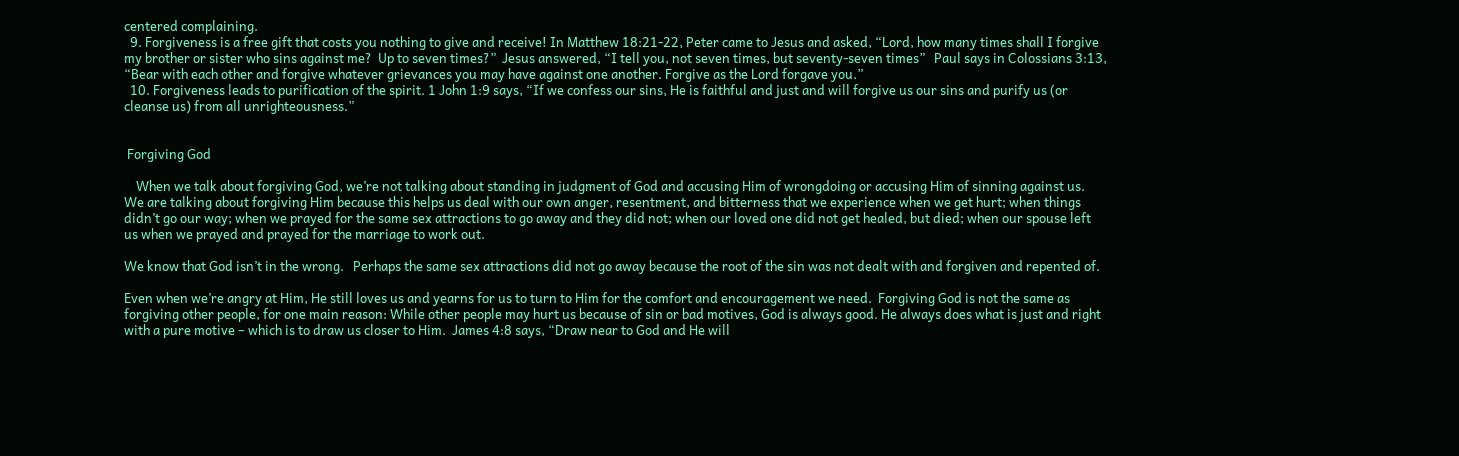centered complaining.
  9. Forgiveness is a free gift that costs you nothing to give and receive! In Matthew 18:21-22, Peter came to Jesus and asked, “Lord, how many times shall I forgive my brother or sister who sins against me?  Up to seven times?”  Jesus answered, “I tell you, not seven times, but seventy-seven times”   Paul says in Colossians 3:13, “Bear with each other and forgive whatever grievances you may have against one another. Forgive as the Lord forgave you.”
  10. Forgiveness leads to purification of the spirit. 1 John 1:9 says, “If we confess our sins, He is faithful and just and will forgive us our sins and purify us (or cleanse us) from all unrighteousness.”


 Forgiving God

    When we talk about forgiving God, we’re not talking about standing in judgment of God and accusing Him of wrongdoing or accusing Him of sinning against us. We are talking about forgiving Him because this helps us deal with our own anger, resentment, and bitterness that we experience when we get hurt; when things didn’t go our way; when we prayed for the same sex attractions to go away and they did not; when our loved one did not get healed, but died; when our spouse left us when we prayed and prayed for the marriage to work out.

We know that God isn’t in the wrong.   Perhaps the same sex attractions did not go away because the root of the sin was not dealt with and forgiven and repented of.

Even when we’re angry at Him, He still loves us and yearns for us to turn to Him for the comfort and encouragement we need.  Forgiving God is not the same as forgiving other people, for one main reason: While other people may hurt us because of sin or bad motives, God is always good. He always does what is just and right with a pure motive – which is to draw us closer to Him.  James 4:8 says, “Draw near to God and He will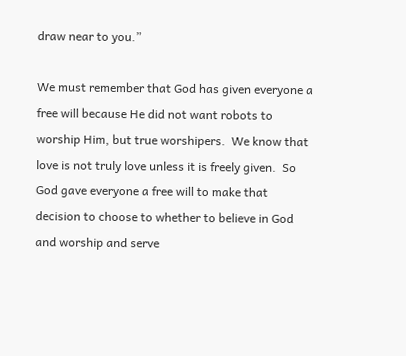draw near to you.”

We must remember that God has given everyone a free will because He did not want robots to worship Him, but true worshipers.  We know that love is not truly love unless it is freely given.  So God gave everyone a free will to make that decision to choose to whether to believe in God and worship and serve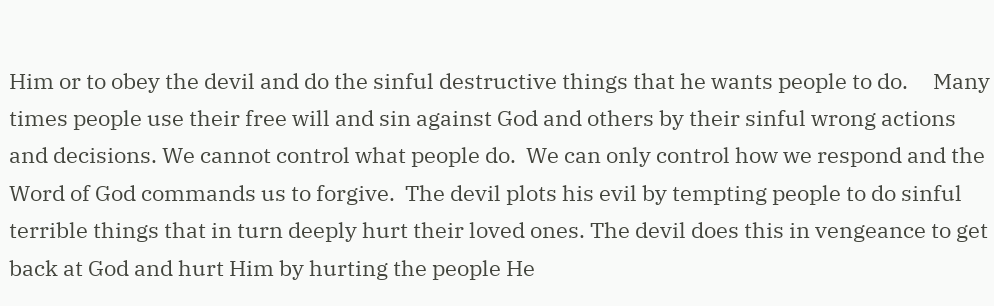Him or to obey the devil and do the sinful destructive things that he wants people to do.     Many times people use their free will and sin against God and others by their sinful wrong actions and decisions. We cannot control what people do.  We can only control how we respond and the Word of God commands us to forgive.  The devil plots his evil by tempting people to do sinful terrible things that in turn deeply hurt their loved ones. The devil does this in vengeance to get back at God and hurt Him by hurting the people He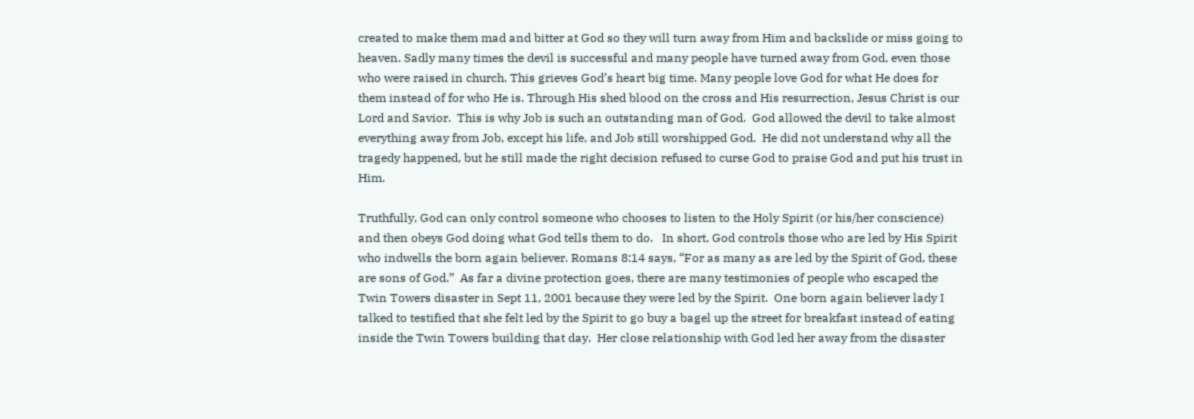created to make them mad and bitter at God so they will turn away from Him and backslide or miss going to heaven. Sadly many times the devil is successful and many people have turned away from God, even those who were raised in church. This grieves God’s heart big time. Many people love God for what He does for them instead of for who He is. Through His shed blood on the cross and His resurrection, Jesus Christ is our Lord and Savior.  This is why Job is such an outstanding man of God.  God allowed the devil to take almost everything away from Job, except his life, and Job still worshipped God.  He did not understand why all the tragedy happened, but he still made the right decision refused to curse God to praise God and put his trust in Him.

Truthfully, God can only control someone who chooses to listen to the Holy Spirit (or his/her conscience) and then obeys God doing what God tells them to do.   In short, God controls those who are led by His Spirit who indwells the born again believer. Romans 8:14 says, “For as many as are led by the Spirit of God, these are sons of God.”  As far a divine protection goes, there are many testimonies of people who escaped the Twin Towers disaster in Sept 11, 2001 because they were led by the Spirit.  One born again believer lady I talked to testified that she felt led by the Spirit to go buy a bagel up the street for breakfast instead of eating inside the Twin Towers building that day.  Her close relationship with God led her away from the disaster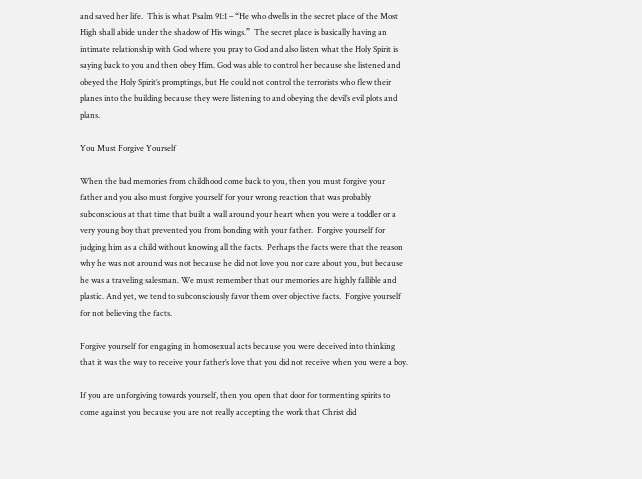and saved her life.  This is what Psalm 91:1 – “He who dwells in the secret place of the Most High shall abide under the shadow of His wings.”  The secret place is basically having an intimate relationship with God where you pray to God and also listen what the Holy Spirit is saying back to you and then obey Him. God was able to control her because she listened and obeyed the Holy Spirit’s promptings, but He could not control the terrorists who flew their planes into the building because they were listening to and obeying the devil’s evil plots and plans.

You Must Forgive Yourself

When the bad memories from childhood come back to you, then you must forgive your father and you also must forgive yourself for your wrong reaction that was probably subconscious at that time that built a wall around your heart when you were a toddler or a very young boy that prevented you from bonding with your father.  Forgive yourself for judging him as a child without knowing all the facts.  Perhaps the facts were that the reason why he was not around was not because he did not love you nor care about you, but because he was a traveling salesman. We must remember that our memories are highly fallible and plastic. And yet, we tend to subconsciously favor them over objective facts.  Forgive yourself for not believing the facts.

Forgive yourself for engaging in homosexual acts because you were deceived into thinking that it was the way to receive your father’s love that you did not receive when you were a boy.

If you are unforgiving towards yourself, then you open that door for tormenting spirits to come against you because you are not really accepting the work that Christ did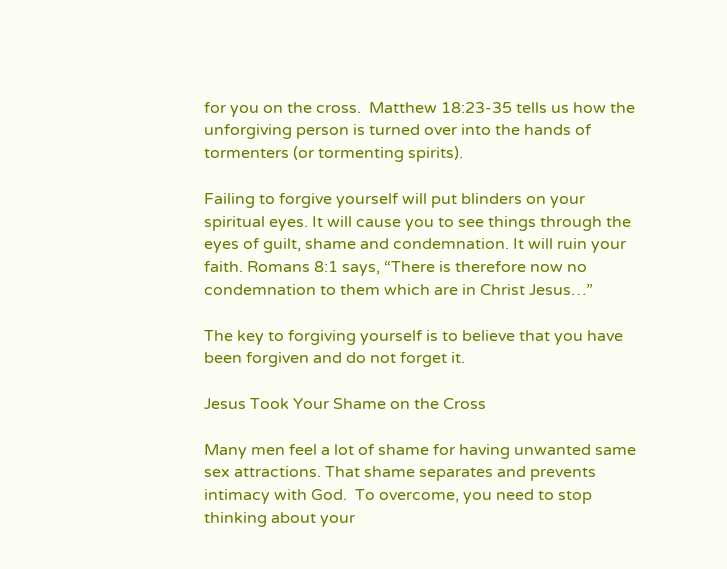for you on the cross.  Matthew 18:23-35 tells us how the unforgiving person is turned over into the hands of tormenters (or tormenting spirits).

Failing to forgive yourself will put blinders on your spiritual eyes. It will cause you to see things through the eyes of guilt, shame and condemnation. It will ruin your faith. Romans 8:1 says, “There is therefore now no condemnation to them which are in Christ Jesus…”

The key to forgiving yourself is to believe that you have been forgiven and do not forget it.

Jesus Took Your Shame on the Cross

Many men feel a lot of shame for having unwanted same sex attractions. That shame separates and prevents intimacy with God.  To overcome, you need to stop thinking about your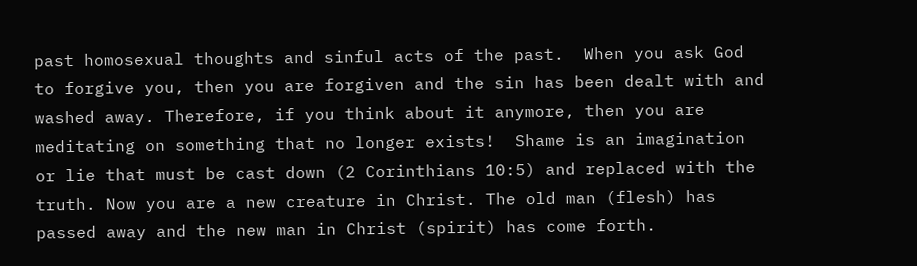past homosexual thoughts and sinful acts of the past.  When you ask God to forgive you, then you are forgiven and the sin has been dealt with and washed away. Therefore, if you think about it anymore, then you are meditating on something that no longer exists!  Shame is an imagination or lie that must be cast down (2 Corinthians 10:5) and replaced with the truth. Now you are a new creature in Christ. The old man (flesh) has passed away and the new man in Christ (spirit) has come forth.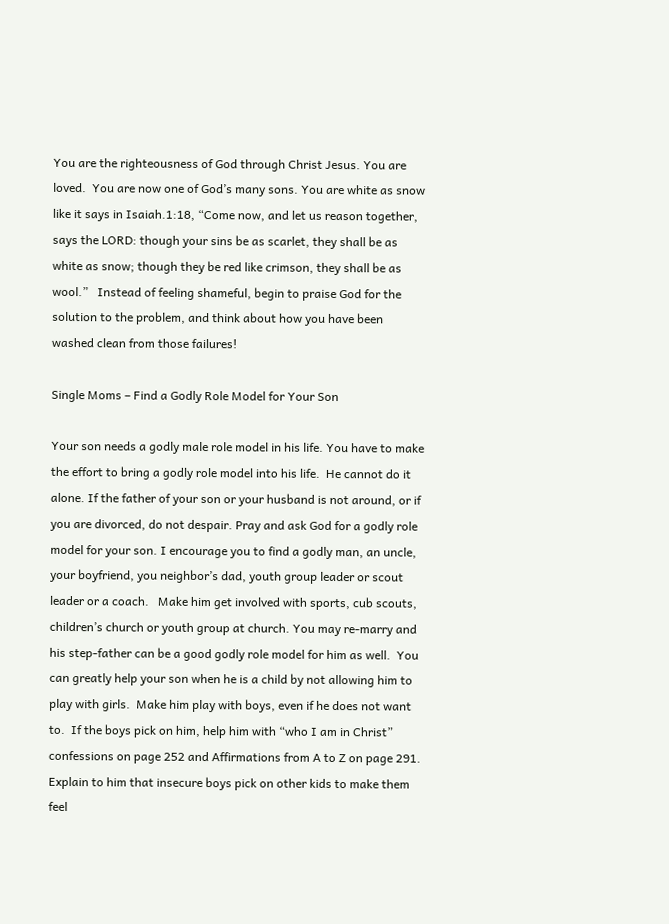You are the righteousness of God through Christ Jesus. You are loved.  You are now one of God’s many sons. You are white as snow like it says in Isaiah.1:18, “Come now, and let us reason together, says the LORD: though your sins be as scarlet, they shall be as white as snow; though they be red like crimson, they shall be as wool.”   Instead of feeling shameful, begin to praise God for the solution to the problem, and think about how you have been washed clean from those failures!

Single Moms – Find a Godly Role Model for Your Son

Your son needs a godly male role model in his life. You have to make the effort to bring a godly role model into his life.  He cannot do it alone. If the father of your son or your husband is not around, or if you are divorced, do not despair. Pray and ask God for a godly role model for your son. I encourage you to find a godly man, an uncle, your boyfriend, you neighbor’s dad, youth group leader or scout leader or a coach.   Make him get involved with sports, cub scouts, children’s church or youth group at church. You may re-marry and his step-father can be a good godly role model for him as well.  You can greatly help your son when he is a child by not allowing him to play with girls.  Make him play with boys, even if he does not want to.  If the boys pick on him, help him with “who I am in Christ” confessions on page 252 and Affirmations from A to Z on page 291.  Explain to him that insecure boys pick on other kids to make them feel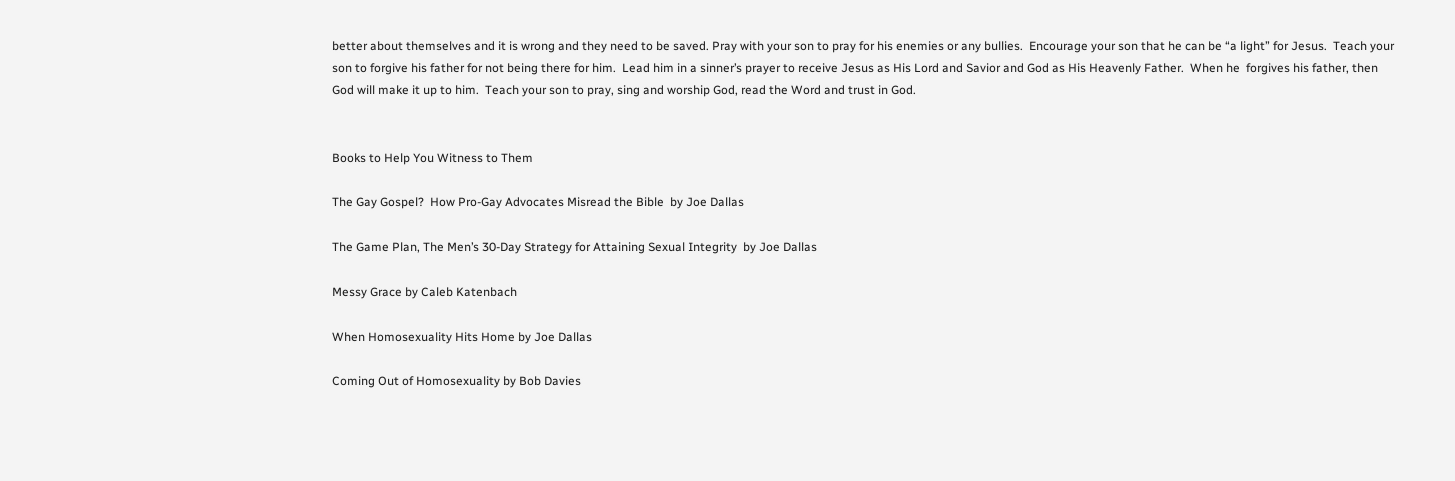better about themselves and it is wrong and they need to be saved. Pray with your son to pray for his enemies or any bullies.  Encourage your son that he can be “a light” for Jesus.  Teach your son to forgive his father for not being there for him.  Lead him in a sinner’s prayer to receive Jesus as His Lord and Savior and God as His Heavenly Father.  When he  forgives his father, then God will make it up to him.  Teach your son to pray, sing and worship God, read the Word and trust in God.


Books to Help You Witness to Them

The Gay Gospel?  How Pro-Gay Advocates Misread the Bible  by Joe Dallas

The Game Plan, The Men’s 30-Day Strategy for Attaining Sexual Integrity  by Joe Dallas

Messy Grace by Caleb Katenbach

When Homosexuality Hits Home by Joe Dallas

Coming Out of Homosexuality by Bob Davies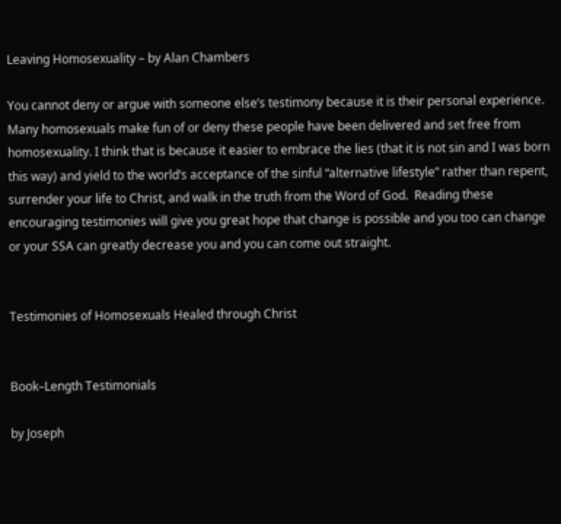Leaving Homosexuality – by Alan Chambers

You cannot deny or argue with someone else’s testimony because it is their personal experience. Many homosexuals make fun of or deny these people have been delivered and set free from homosexuality. I think that is because it easier to embrace the lies (that it is not sin and I was born this way) and yield to the world’s acceptance of the sinful “alternative lifestyle” rather than repent, surrender your life to Christ, and walk in the truth from the Word of God.  Reading these encouraging testimonies will give you great hope that change is possible and you too can change or your SSA can greatly decrease you and you can come out straight.


Testimonies of Homosexuals Healed through Christ


Book–Length Testimonials

by Joseph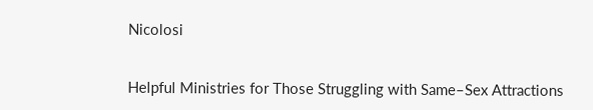Nicolosi


Helpful Ministries for Those Struggling with Same–Sex Attractions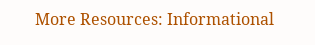More Resources: Informational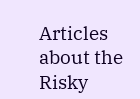Articles about the Risky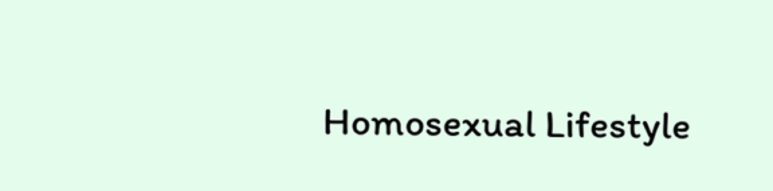Homosexual Lifestyle